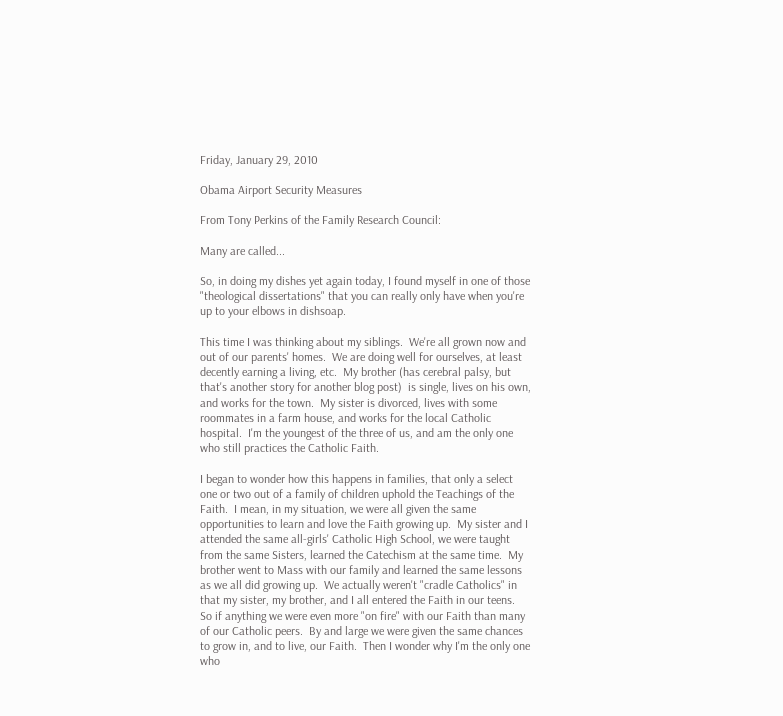Friday, January 29, 2010

Obama Airport Security Measures

From Tony Perkins of the Family Research Council:

Many are called...

So, in doing my dishes yet again today, I found myself in one of those "theological dissertations" that you can really only have when you're up to your elbows in dishsoap.

This time I was thinking about my siblings.  We're all grown now and out of our parents' homes.  We are doing well for ourselves, at least decently earning a living, etc.  My brother (has cerebral palsy, but that's another story for another blog post)  is single, lives on his own, and works for the town.  My sister is divorced, lives with some roommates in a farm house, and works for the local Catholic hospital.  I'm the youngest of the three of us, and am the only one who still practices the Catholic Faith.

I began to wonder how this happens in families, that only a select one or two out of a family of children uphold the Teachings of the Faith.  I mean, in my situation, we were all given the same opportunities to learn and love the Faith growing up.  My sister and I attended the same all-girls' Catholic High School, we were taught from the same Sisters, learned the Catechism at the same time.  My brother went to Mass with our family and learned the same lessons as we all did growing up.  We actually weren't "cradle Catholics" in that my sister, my brother, and I all entered the Faith in our teens.  So if anything we were even more "on fire" with our Faith than many of our Catholic peers.  By and large we were given the same chances to grow in, and to live, our Faith.  Then I wonder why I'm the only one who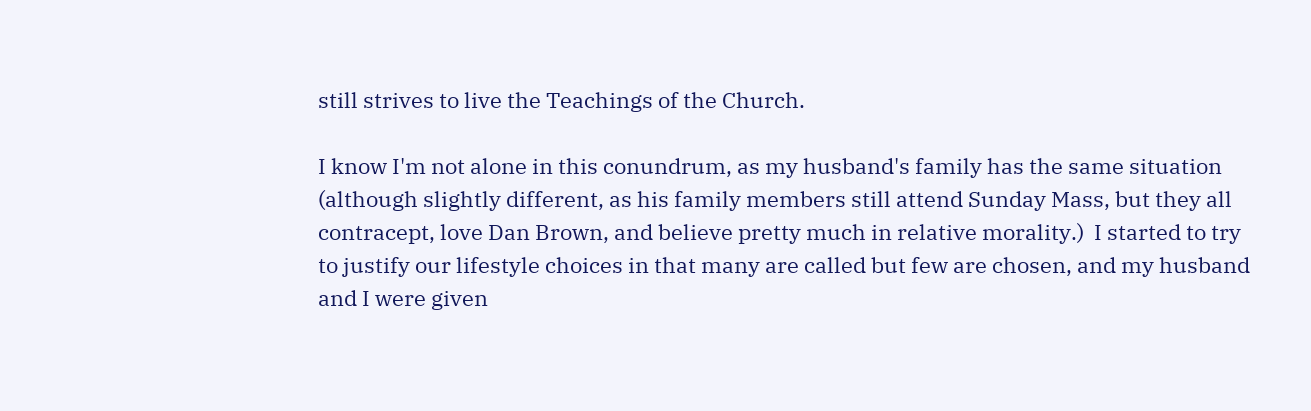still strives to live the Teachings of the Church.

I know I'm not alone in this conundrum, as my husband's family has the same situation (although slightly different, as his family members still attend Sunday Mass, but they all contracept, love Dan Brown, and believe pretty much in relative morality.)  I started to try to justify our lifestyle choices in that many are called but few are chosen, and my husband and I were given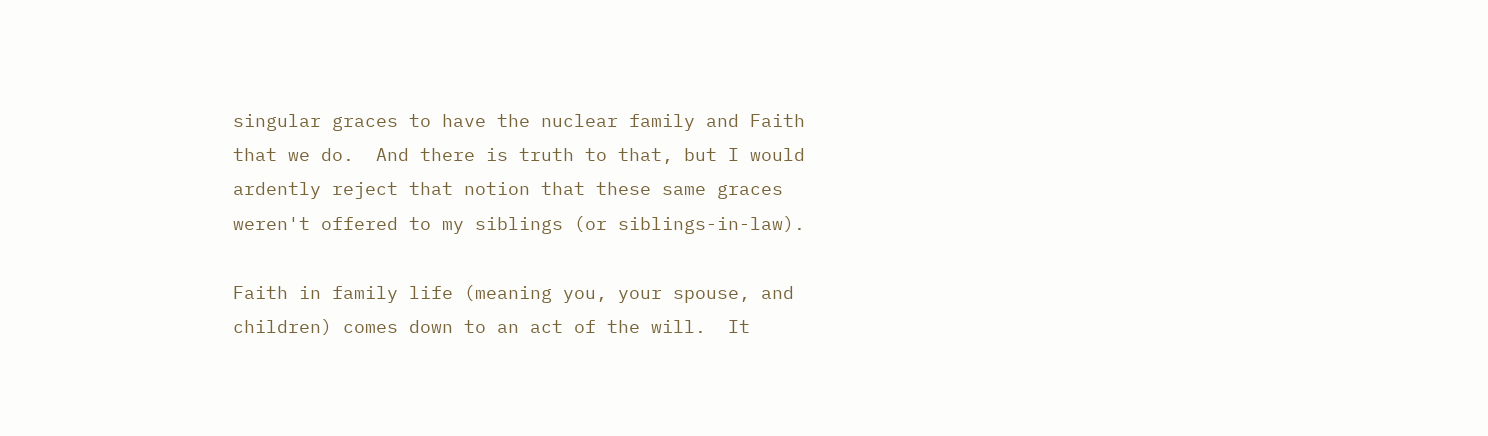singular graces to have the nuclear family and Faith that we do.  And there is truth to that, but I would ardently reject that notion that these same graces weren't offered to my siblings (or siblings-in-law).

Faith in family life (meaning you, your spouse, and children) comes down to an act of the will.  It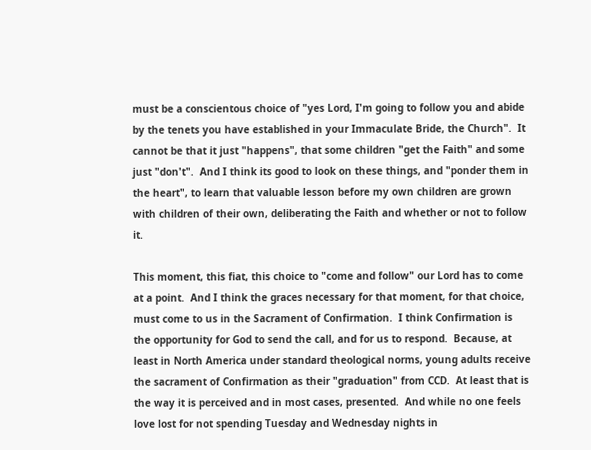must be a conscientous choice of "yes Lord, I'm going to follow you and abide by the tenets you have established in your Immaculate Bride, the Church".  It cannot be that it just "happens", that some children "get the Faith" and some just "don't".  And I think its good to look on these things, and "ponder them in the heart", to learn that valuable lesson before my own children are grown with children of their own, deliberating the Faith and whether or not to follow it.

This moment, this fiat, this choice to "come and follow" our Lord has to come at a point.  And I think the graces necessary for that moment, for that choice, must come to us in the Sacrament of Confirmation.  I think Confirmation is the opportunity for God to send the call, and for us to respond.  Because, at least in North America under standard theological norms, young adults receive the sacrament of Confirmation as their "graduation" from CCD.  At least that is the way it is perceived and in most cases, presented.  And while no one feels love lost for not spending Tuesday and Wednesday nights in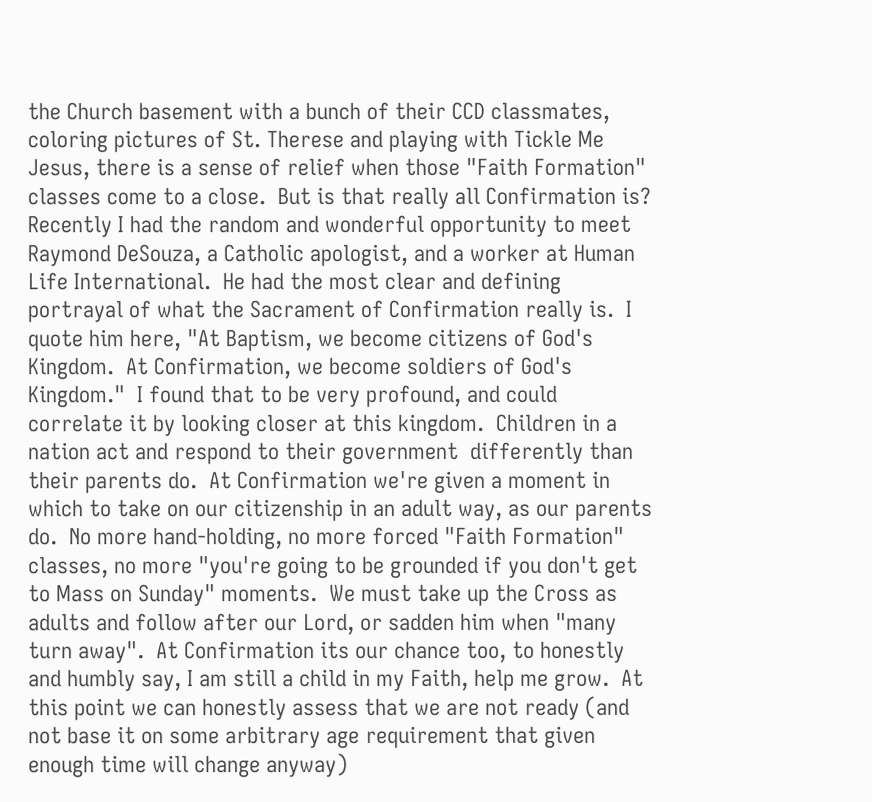the Church basement with a bunch of their CCD classmates, coloring pictures of St. Therese and playing with Tickle Me Jesus, there is a sense of relief when those "Faith Formation" classes come to a close.  But is that really all Confirmation is?  Recently I had the random and wonderful opportunity to meet Raymond DeSouza, a Catholic apologist, and a worker at Human Life International.  He had the most clear and defining portrayal of what the Sacrament of Confirmation really is.  I quote him here, "At Baptism, we become citizens of God's Kingdom.  At Confirmation, we become soldiers of God's Kingdom."  I found that to be very profound, and could correlate it by looking closer at this kingdom.  Children in a nation act and respond to their government  differently than their parents do.  At Confirmation we're given a moment in which to take on our citizenship in an adult way, as our parents do.  No more hand-holding, no more forced "Faith Formation" classes, no more "you're going to be grounded if you don't get to Mass on Sunday" moments.  We must take up the Cross as adults and follow after our Lord, or sadden him when "many turn away".  At Confirmation its our chance too, to honestly and humbly say, I am still a child in my Faith, help me grow.  At this point we can honestly assess that we are not ready (and not base it on some arbitrary age requirement that given enough time will change anyway)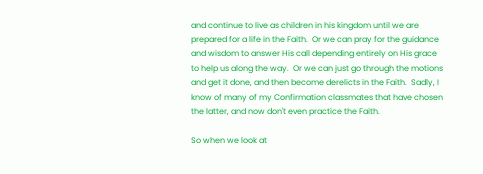and continue to live as children in his kingdom until we are prepared for a life in the Faith.  Or we can pray for the guidance and wisdom to answer His call depending entirely on His grace to help us along the way.  Or we can just go through the motions and get it done, and then become derelicts in the Faith.  Sadly, I know of many of my Confirmation classmates that have chosen the latter, and now don't even practice the Faith.

So when we look at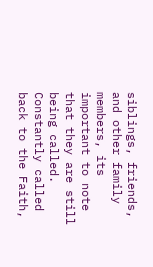siblings, friends, and other family members, its important to note that they are still being called.  Constantly called back to the Faith,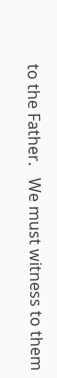to the Father.   We must witness to them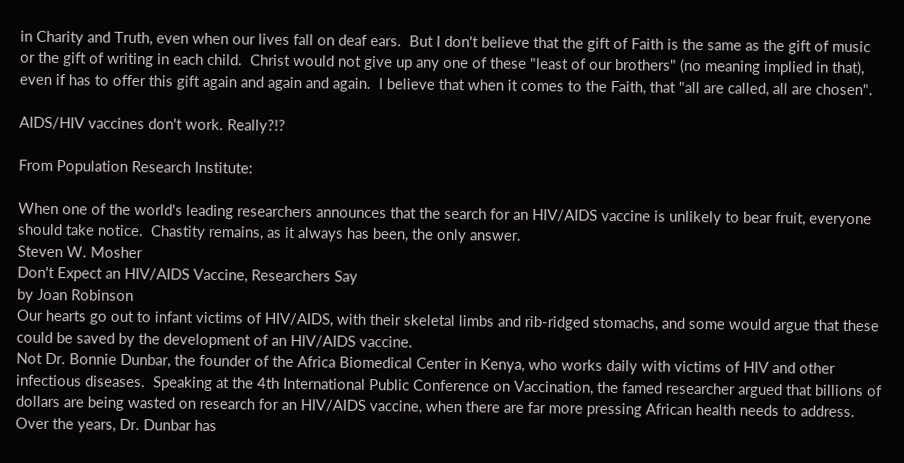in Charity and Truth, even when our lives fall on deaf ears.  But I don't believe that the gift of Faith is the same as the gift of music or the gift of writing in each child.  Christ would not give up any one of these "least of our brothers" (no meaning implied in that), even if has to offer this gift again and again and again.  I believe that when it comes to the Faith, that "all are called, all are chosen".

AIDS/HIV vaccines don't work. Really?!?

From Population Research Institute:

When one of the world's leading researchers announces that the search for an HIV/AIDS vaccine is unlikely to bear fruit, everyone should take notice.  Chastity remains, as it always has been, the only answer.
Steven W. Mosher
Don't Expect an HIV/AIDS Vaccine, Researchers Say
by Joan Robinson
Our hearts go out to infant victims of HIV/AIDS, with their skeletal limbs and rib-ridged stomachs, and some would argue that these could be saved by the development of an HIV/AIDS vaccine.
Not Dr. Bonnie Dunbar, the founder of the Africa Biomedical Center in Kenya, who works daily with victims of HIV and other infectious diseases.  Speaking at the 4th International Public Conference on Vaccination, the famed researcher argued that billions of dollars are being wasted on research for an HIV/AIDS vaccine, when there are far more pressing African health needs to address.
Over the years, Dr. Dunbar has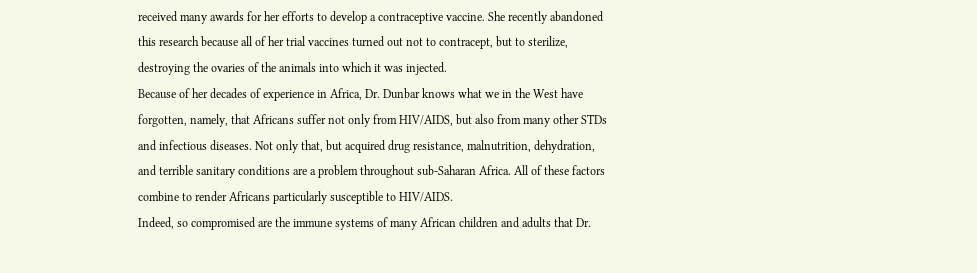received many awards for her efforts to develop a contraceptive vaccine. She recently abandoned this research because all of her trial vaccines turned out not to contracept, but to sterilize, destroying the ovaries of the animals into which it was injected.
Because of her decades of experience in Africa, Dr. Dunbar knows what we in the West have forgotten, namely, that Africans suffer not only from HIV/AIDS, but also from many other STDs and infectious diseases. Not only that, but acquired drug resistance, malnutrition, dehydration, and terrible sanitary conditions are a problem throughout sub-Saharan Africa. All of these factors combine to render Africans particularly susceptible to HIV/AIDS.
Indeed, so compromised are the immune systems of many African children and adults that Dr.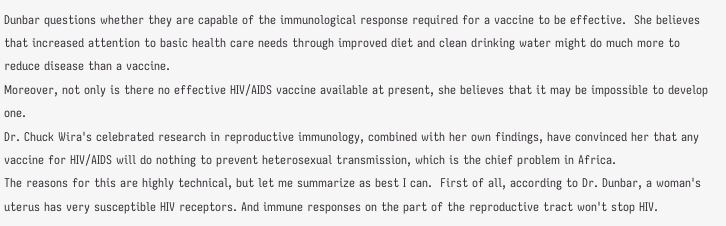Dunbar questions whether they are capable of the immunological response required for a vaccine to be effective.  She believes that increased attention to basic health care needs through improved diet and clean drinking water might do much more to reduce disease than a vaccine.
Moreover, not only is there no effective HIV/AIDS vaccine available at present, she believes that it may be impossible to develop one.
Dr. Chuck Wira's celebrated research in reproductive immunology, combined with her own findings, have convinced her that any vaccine for HIV/AIDS will do nothing to prevent heterosexual transmission, which is the chief problem in Africa.
The reasons for this are highly technical, but let me summarize as best I can.  First of all, according to Dr. Dunbar, a woman's uterus has very susceptible HIV receptors. And immune responses on the part of the reproductive tract won't stop HIV.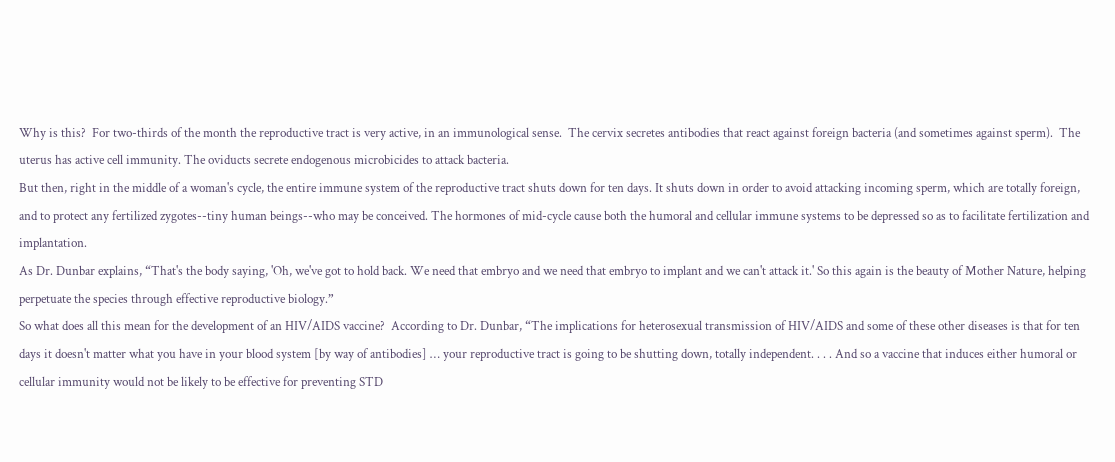Why is this?  For two-thirds of the month the reproductive tract is very active, in an immunological sense.  The cervix secretes antibodies that react against foreign bacteria (and sometimes against sperm).  The uterus has active cell immunity. The oviducts secrete endogenous microbicides to attack bacteria.
But then, right in the middle of a woman's cycle, the entire immune system of the reproductive tract shuts down for ten days. It shuts down in order to avoid attacking incoming sperm, which are totally foreign, and to protect any fertilized zygotes--tiny human beings--who may be conceived. The hormones of mid-cycle cause both the humoral and cellular immune systems to be depressed so as to facilitate fertilization and implantation.
As Dr. Dunbar explains, “That's the body saying, 'Oh, we've got to hold back. We need that embryo and we need that embryo to implant and we can't attack it.' So this again is the beauty of Mother Nature, helping perpetuate the species through effective reproductive biology.”
So what does all this mean for the development of an HIV/AIDS vaccine?  According to Dr. Dunbar, “The implications for heterosexual transmission of HIV/AIDS and some of these other diseases is that for ten days it doesn't matter what you have in your blood system [by way of antibodies] … your reproductive tract is going to be shutting down, totally independent. . . . And so a vaccine that induces either humoral or cellular immunity would not be likely to be effective for preventing STD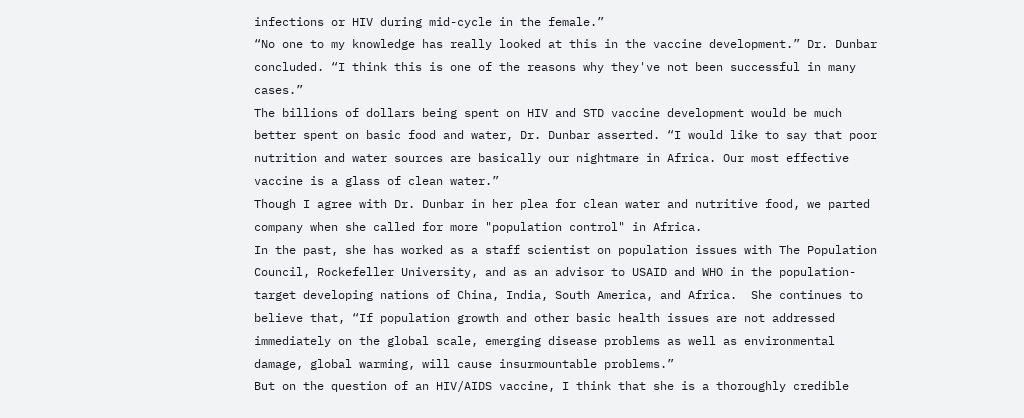infections or HIV during mid-cycle in the female.”
“No one to my knowledge has really looked at this in the vaccine development.” Dr. Dunbar concluded. “I think this is one of the reasons why they've not been successful in many cases.”
The billions of dollars being spent on HIV and STD vaccine development would be much better spent on basic food and water, Dr. Dunbar asserted. “I would like to say that poor nutrition and water sources are basically our nightmare in Africa. Our most effective vaccine is a glass of clean water.”
Though I agree with Dr. Dunbar in her plea for clean water and nutritive food, we parted company when she called for more "population control" in Africa.
In the past, she has worked as a staff scientist on population issues with The Population Council, Rockefeller University, and as an advisor to USAID and WHO in the population-target developing nations of China, India, South America, and Africa.  She continues to believe that, “If population growth and other basic health issues are not addressed immediately on the global scale, emerging disease problems as well as environmental damage, global warming, will cause insurmountable problems.”
But on the question of an HIV/AIDS vaccine, I think that she is a thoroughly credible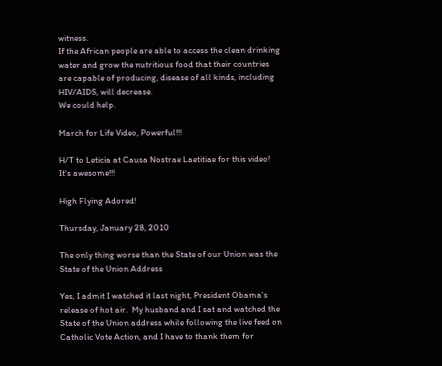witness.
If the African people are able to access the clean drinking water and grow the nutritious food that their countries are capable of producing, disease of all kinds, including HIV/AIDS, will decrease.
We could help.

March for Life Video, Powerful!!!

H/T to Leticia at Causa Nostrae Laetitiae for this video!  It's awesome!!!

High Flying Adored!

Thursday, January 28, 2010

The only thing worse than the State of our Union was the State of the Union Address

Yes, I admit I watched it last night, President Obama's release of hot air.  My husband and I sat and watched the State of the Union address while following the live feed on Catholic Vote Action, and I have to thank them for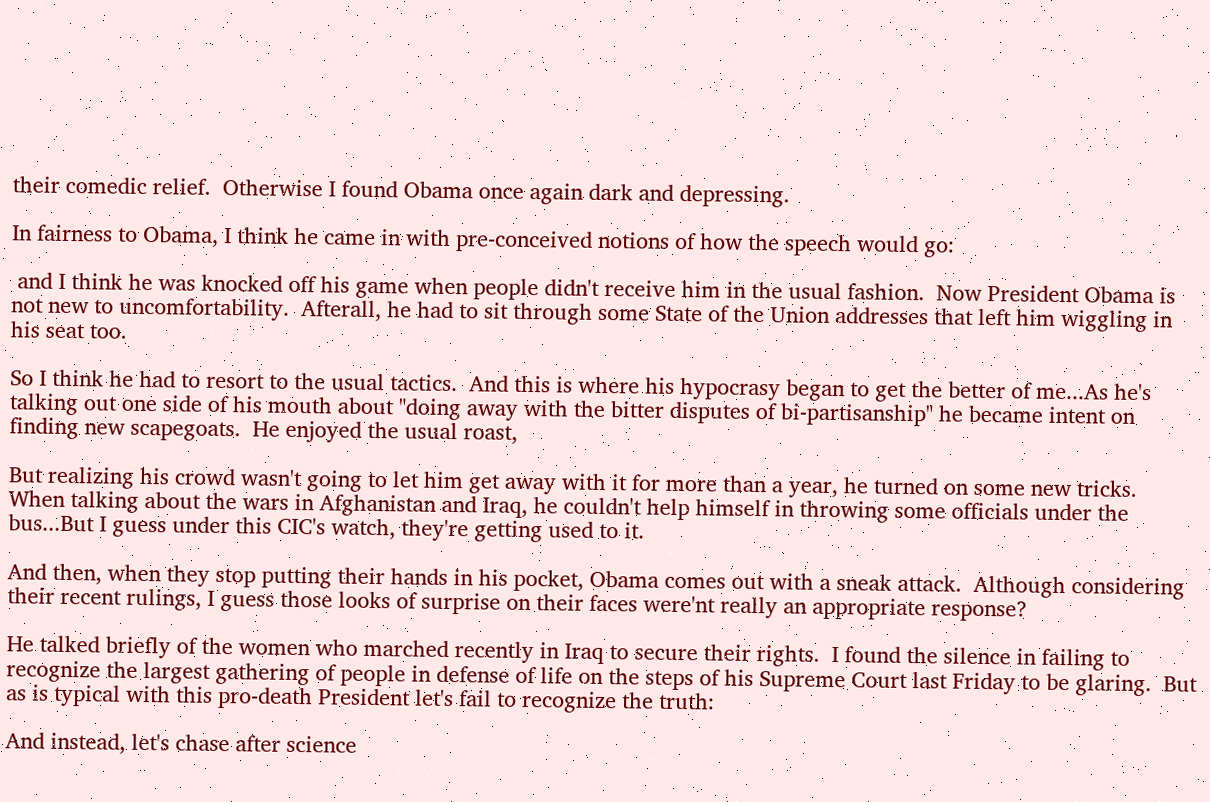their comedic relief.  Otherwise I found Obama once again dark and depressing.

In fairness to Obama, I think he came in with pre-conceived notions of how the speech would go:

 and I think he was knocked off his game when people didn't receive him in the usual fashion.  Now President Obama is not new to uncomfortability.  Afterall, he had to sit through some State of the Union addresses that left him wiggling in his seat too.

So I think he had to resort to the usual tactics.  And this is where his hypocrasy began to get the better of me...As he's talking out one side of his mouth about "doing away with the bitter disputes of bi-partisanship" he became intent on finding new scapegoats.  He enjoyed the usual roast,

But realizing his crowd wasn't going to let him get away with it for more than a year, he turned on some new tricks.  When talking about the wars in Afghanistan and Iraq, he couldn't help himself in throwing some officials under the bus...But I guess under this CIC's watch, they're getting used to it.

And then, when they stop putting their hands in his pocket, Obama comes out with a sneak attack.  Although considering their recent rulings, I guess those looks of surprise on their faces were'nt really an appropriate response?

He talked briefly of the women who marched recently in Iraq to secure their rights.  I found the silence in failing to recognize the largest gathering of people in defense of life on the steps of his Supreme Court last Friday to be glaring.  But as is typical with this pro-death President let's fail to recognize the truth:

And instead, let's chase after science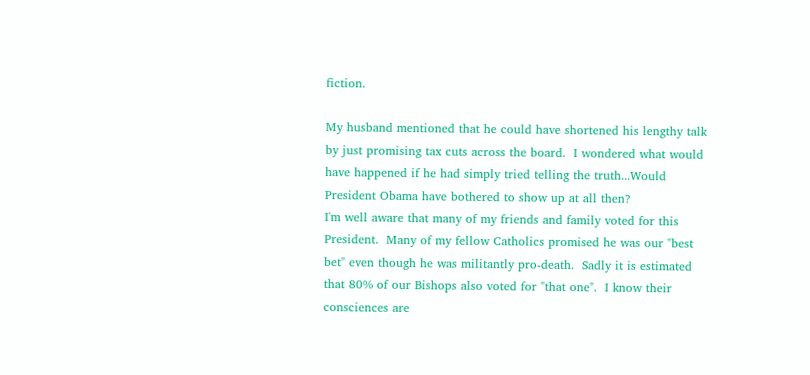fiction.

My husband mentioned that he could have shortened his lengthy talk by just promising tax cuts across the board.  I wondered what would have happened if he had simply tried telling the truth...Would President Obama have bothered to show up at all then?
I'm well aware that many of my friends and family voted for this President.  Many of my fellow Catholics promised he was our "best bet" even though he was militantly pro-death.  Sadly it is estimated that 80% of our Bishops also voted for "that one".  I know their consciences are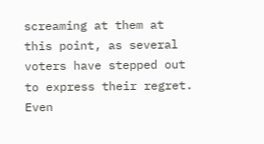screaming at them at this point, as several voters have stepped out to express their regret.  Even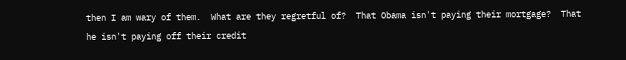then I am wary of them.  What are they regretful of?  That Obama isn't paying their mortgage?  That he isn't paying off their credit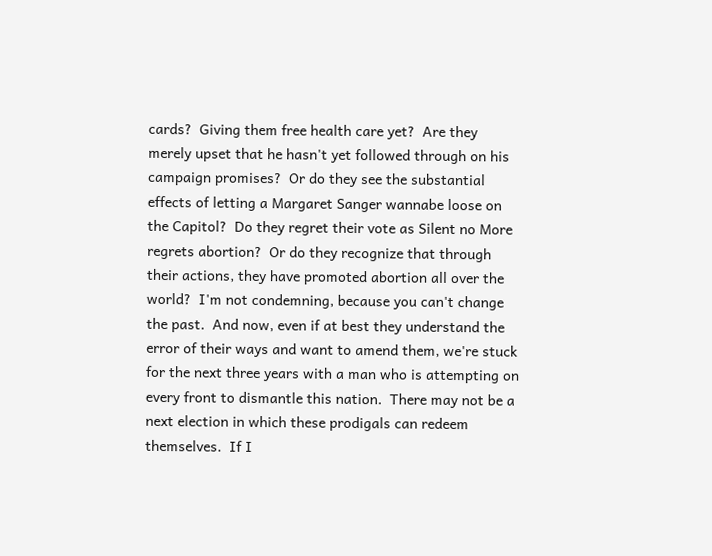cards?  Giving them free health care yet?  Are they merely upset that he hasn't yet followed through on his campaign promises?  Or do they see the substantial effects of letting a Margaret Sanger wannabe loose on the Capitol?  Do they regret their vote as Silent no More regrets abortion?  Or do they recognize that through their actions, they have promoted abortion all over the world?  I'm not condemning, because you can't change the past.  And now, even if at best they understand the error of their ways and want to amend them, we're stuck for the next three years with a man who is attempting on every front to dismantle this nation.  There may not be a next election in which these prodigals can redeem themselves.  If I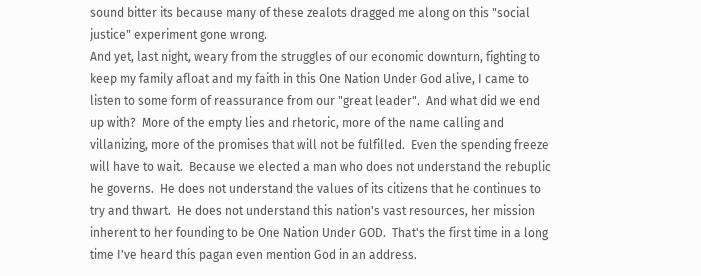sound bitter its because many of these zealots dragged me along on this "social justice" experiment gone wrong.
And yet, last night, weary from the struggles of our economic downturn, fighting to keep my family afloat and my faith in this One Nation Under God alive, I came to listen to some form of reassurance from our "great leader".  And what did we end up with?  More of the empty lies and rhetoric, more of the name calling and villanizing, more of the promises that will not be fulfilled.  Even the spending freeze will have to wait.  Because we elected a man who does not understand the rebuplic he governs.  He does not understand the values of its citizens that he continues to try and thwart.  He does not understand this nation's vast resources, her mission inherent to her founding to be One Nation Under GOD.  That's the first time in a long time I've heard this pagan even mention God in an address.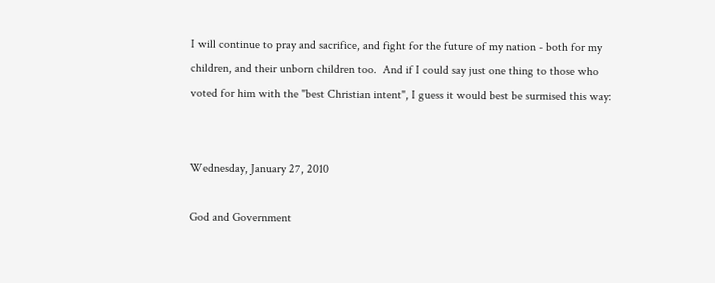I will continue to pray and sacrifice, and fight for the future of my nation - both for my children, and their unborn children too.  And if I could say just one thing to those who voted for him with the "best Christian intent", I guess it would best be surmised this way:


Wednesday, January 27, 2010

God and Government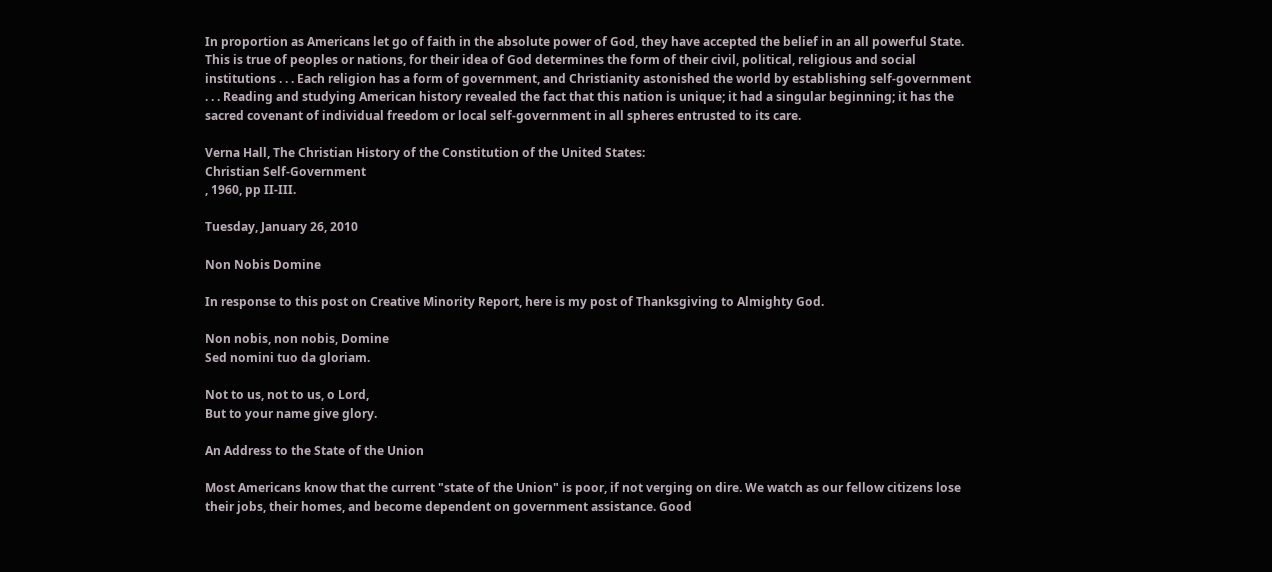In proportion as Americans let go of faith in the absolute power of God, they have accepted the belief in an all powerful State. This is true of peoples or nations, for their idea of God determines the form of their civil, political, religious and social institutions . . . Each religion has a form of government, and Christianity astonished the world by establishing self-government . . . Reading and studying American history revealed the fact that this nation is unique; it had a singular beginning; it has the sacred covenant of individual freedom or local self-government in all spheres entrusted to its care.

Verna Hall, The Christian History of the Constitution of the United States:
Christian Self-Government
, 1960, pp II-III.

Tuesday, January 26, 2010

Non Nobis Domine

In response to this post on Creative Minority Report, here is my post of Thanksgiving to Almighty God.

Non nobis, non nobis, Domine
Sed nomini tuo da gloriam.

Not to us, not to us, o Lord,
But to your name give glory.

An Address to the State of the Union

Most Americans know that the current "state of the Union" is poor, if not verging on dire. We watch as our fellow citizens lose their jobs, their homes, and become dependent on government assistance. Good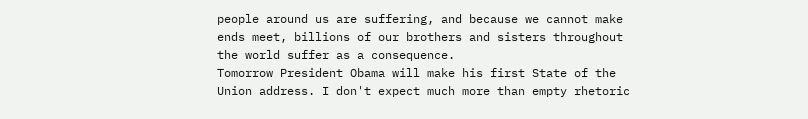people around us are suffering, and because we cannot make ends meet, billions of our brothers and sisters throughout the world suffer as a consequence.
Tomorrow President Obama will make his first State of the Union address. I don't expect much more than empty rhetoric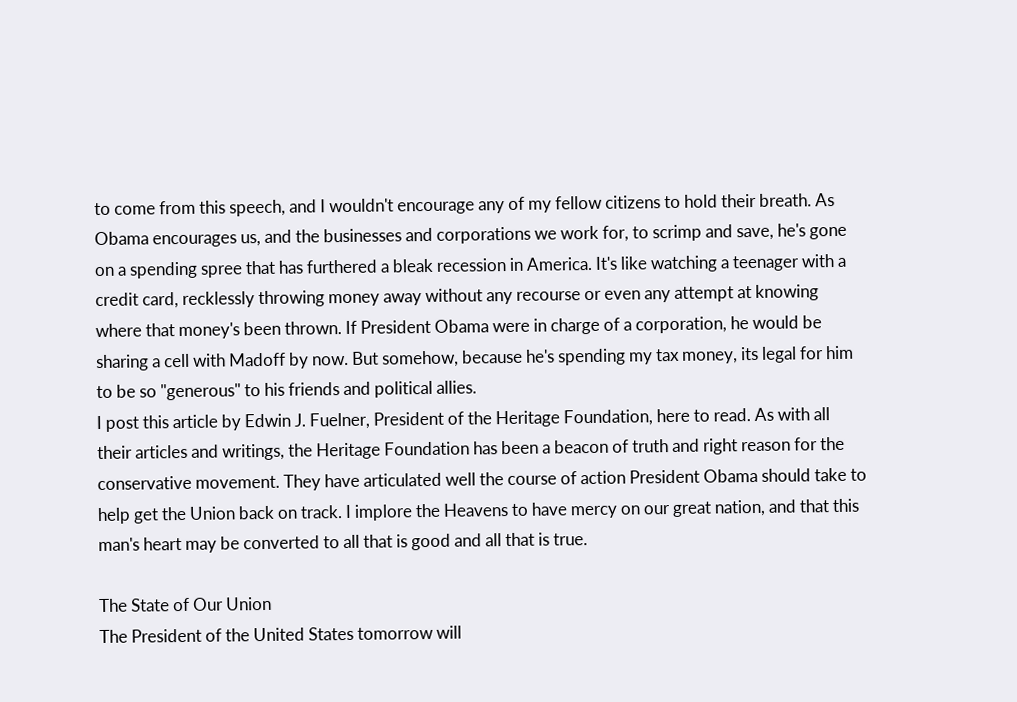to come from this speech, and I wouldn't encourage any of my fellow citizens to hold their breath. As Obama encourages us, and the businesses and corporations we work for, to scrimp and save, he's gone on a spending spree that has furthered a bleak recession in America. It's like watching a teenager with a credit card, recklessly throwing money away without any recourse or even any attempt at knowing where that money's been thrown. If President Obama were in charge of a corporation, he would be sharing a cell with Madoff by now. But somehow, because he's spending my tax money, its legal for him to be so "generous" to his friends and political allies.
I post this article by Edwin J. Fuelner, President of the Heritage Foundation, here to read. As with all their articles and writings, the Heritage Foundation has been a beacon of truth and right reason for the conservative movement. They have articulated well the course of action President Obama should take to help get the Union back on track. I implore the Heavens to have mercy on our great nation, and that this man's heart may be converted to all that is good and all that is true.

The State of Our Union
The President of the United States tomorrow will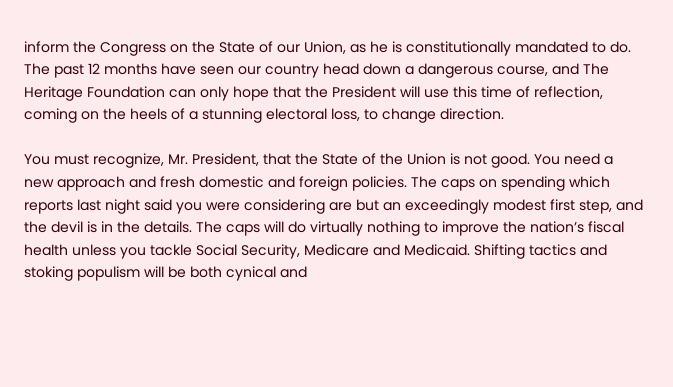inform the Congress on the State of our Union, as he is constitutionally mandated to do. The past 12 months have seen our country head down a dangerous course, and The Heritage Foundation can only hope that the President will use this time of reflection, coming on the heels of a stunning electoral loss, to change direction.

You must recognize, Mr. President, that the State of the Union is not good. You need a new approach and fresh domestic and foreign policies. The caps on spending which reports last night said you were considering are but an exceedingly modest first step, and the devil is in the details. The caps will do virtually nothing to improve the nation’s fiscal health unless you tackle Social Security, Medicare and Medicaid. Shifting tactics and stoking populism will be both cynical and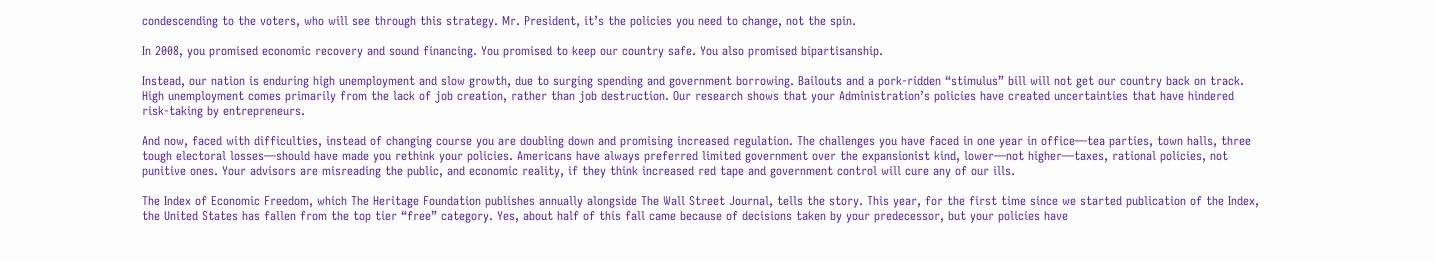condescending to the voters, who will see through this strategy. Mr. President, it’s the policies you need to change, not the spin.

In 2008, you promised economic recovery and sound financing. You promised to keep our country safe. You also promised bipartisanship.

Instead, our nation is enduring high unemployment and slow growth, due to surging spending and government borrowing. Bailouts and a pork-ridden “stimulus” bill will not get our country back on track. High unemployment comes primarily from the lack of job creation, rather than job destruction. Our research shows that your Administration’s policies have created uncertainties that have hindered risk-taking by entrepreneurs.

And now, faced with difficulties, instead of changing course you are doubling down and promising increased regulation. The challenges you have faced in one year in office—tea parties, town halls, three tough electoral losses—should have made you rethink your policies. Americans have always preferred limited government over the expansionist kind, lower—not higher—taxes, rational policies, not punitive ones. Your advisors are misreading the public, and economic reality, if they think increased red tape and government control will cure any of our ills.

The Index of Economic Freedom, which The Heritage Foundation publishes annually alongside The Wall Street Journal, tells the story. This year, for the first time since we started publication of the Index, the United States has fallen from the top tier “free” category. Yes, about half of this fall came because of decisions taken by your predecessor, but your policies have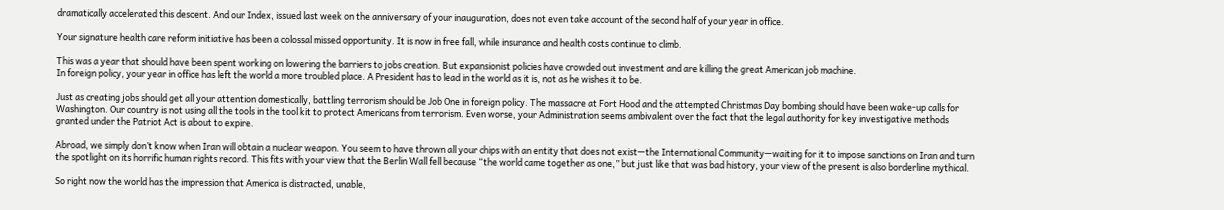dramatically accelerated this descent. And our Index, issued last week on the anniversary of your inauguration, does not even take account of the second half of your year in office.

Your signature health care reform initiative has been a colossal missed opportunity. It is now in free fall, while insurance and health costs continue to climb.

This was a year that should have been spent working on lowering the barriers to jobs creation. But expansionist policies have crowded out investment and are killing the great American job machine.
In foreign policy, your year in office has left the world a more troubled place. A President has to lead in the world as it is, not as he wishes it to be.

Just as creating jobs should get all your attention domestically, battling terrorism should be Job One in foreign policy. The massacre at Fort Hood and the attempted Christmas Day bombing should have been wake-up calls for Washington. Our country is not using all the tools in the tool kit to protect Americans from terrorism. Even worse, your Administration seems ambivalent over the fact that the legal authority for key investigative methods granted under the Patriot Act is about to expire.

Abroad, we simply don’t know when Iran will obtain a nuclear weapon. You seem to have thrown all your chips with an entity that does not exist—the International Community—waiting for it to impose sanctions on Iran and turn the spotlight on its horrific human rights record. This fits with your view that the Berlin Wall fell because “the world came together as one,” but just like that was bad history, your view of the present is also borderline mythical.

So right now the world has the impression that America is distracted, unable,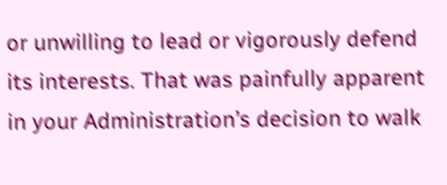or unwilling to lead or vigorously defend its interests. That was painfully apparent in your Administration’s decision to walk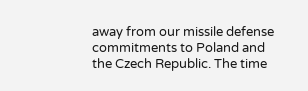away from our missile defense commitments to Poland and the Czech Republic. The time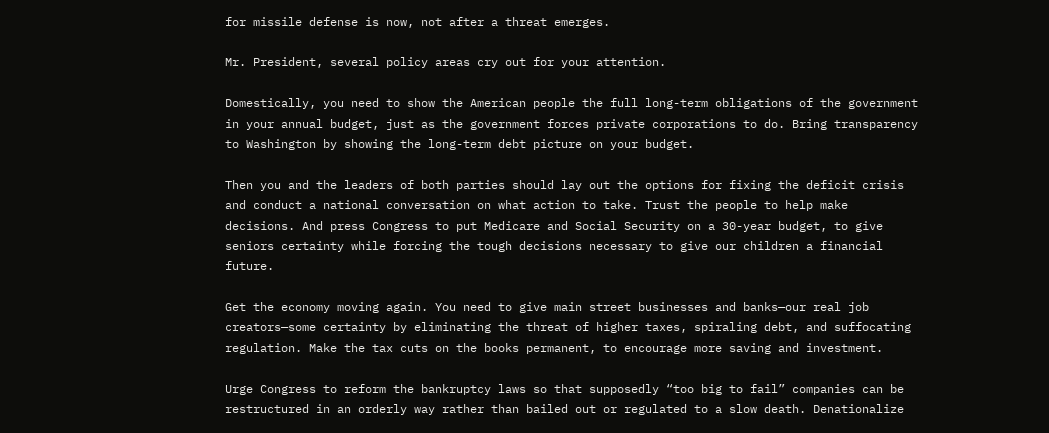for missile defense is now, not after a threat emerges.

Mr. President, several policy areas cry out for your attention.

Domestically, you need to show the American people the full long-term obligations of the government in your annual budget, just as the government forces private corporations to do. Bring transparency to Washington by showing the long-term debt picture on your budget.

Then you and the leaders of both parties should lay out the options for fixing the deficit crisis and conduct a national conversation on what action to take. Trust the people to help make decisions. And press Congress to put Medicare and Social Security on a 30-year budget, to give seniors certainty while forcing the tough decisions necessary to give our children a financial future.

Get the economy moving again. You need to give main street businesses and banks—our real job creators—some certainty by eliminating the threat of higher taxes, spiraling debt, and suffocating regulation. Make the tax cuts on the books permanent, to encourage more saving and investment.

Urge Congress to reform the bankruptcy laws so that supposedly “too big to fail” companies can be restructured in an orderly way rather than bailed out or regulated to a slow death. Denationalize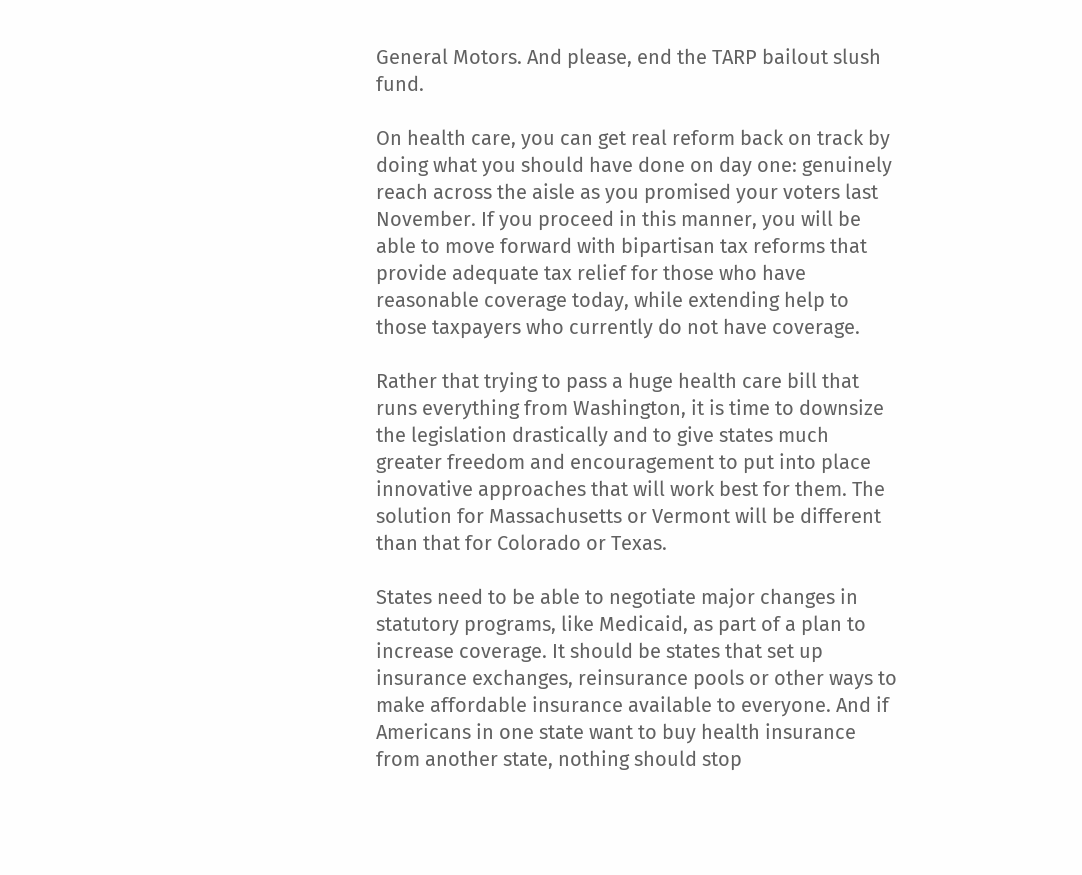General Motors. And please, end the TARP bailout slush fund.

On health care, you can get real reform back on track by doing what you should have done on day one: genuinely reach across the aisle as you promised your voters last November. If you proceed in this manner, you will be able to move forward with bipartisan tax reforms that provide adequate tax relief for those who have reasonable coverage today, while extending help to those taxpayers who currently do not have coverage.

Rather that trying to pass a huge health care bill that runs everything from Washington, it is time to downsize the legislation drastically and to give states much greater freedom and encouragement to put into place innovative approaches that will work best for them. The solution for Massachusetts or Vermont will be different than that for Colorado or Texas.

States need to be able to negotiate major changes in statutory programs, like Medicaid, as part of a plan to increase coverage. It should be states that set up insurance exchanges, reinsurance pools or other ways to make affordable insurance available to everyone. And if Americans in one state want to buy health insurance from another state, nothing should stop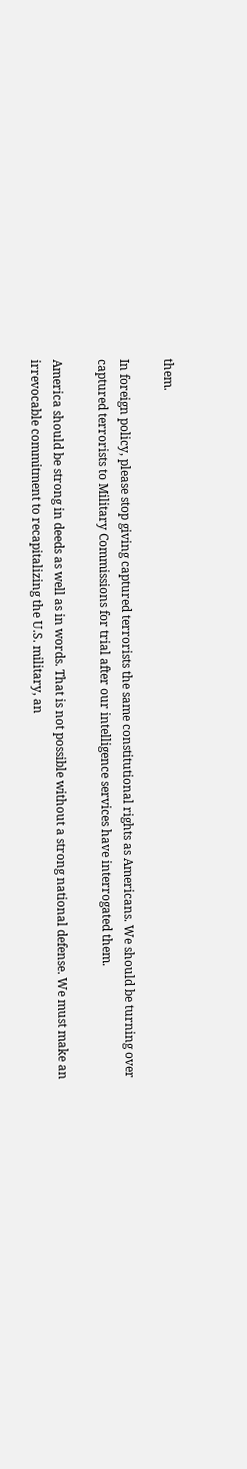them.

In foreign policy, please stop giving captured terrorists the same constitutional rights as Americans. We should be turning over captured terrorists to Military Commissions for trial after our intelligence services have interrogated them.

America should be strong in deeds as well as in words. That is not possible without a strong national defense. We must make an irrevocable commitment to recapitalizing the U.S. military, an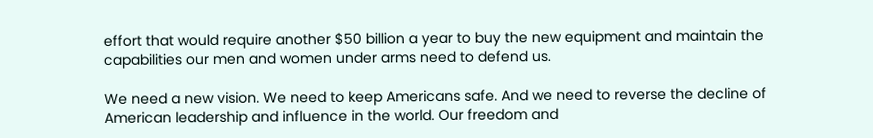effort that would require another $50 billion a year to buy the new equipment and maintain the capabilities our men and women under arms need to defend us.

We need a new vision. We need to keep Americans safe. And we need to reverse the decline of American leadership and influence in the world. Our freedom and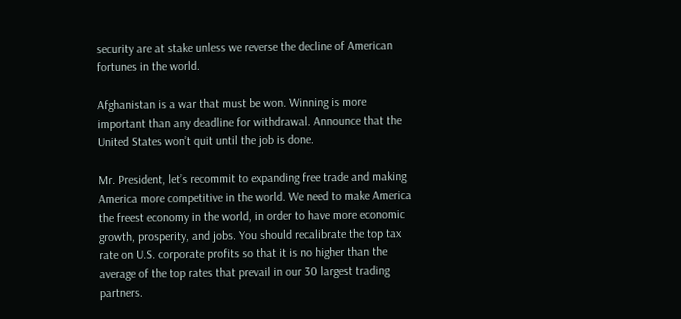security are at stake unless we reverse the decline of American fortunes in the world.

Afghanistan is a war that must be won. Winning is more important than any deadline for withdrawal. Announce that the United States won’t quit until the job is done.

Mr. President, let’s recommit to expanding free trade and making America more competitive in the world. We need to make America the freest economy in the world, in order to have more economic growth, prosperity, and jobs. You should recalibrate the top tax rate on U.S. corporate profits so that it is no higher than the average of the top rates that prevail in our 30 largest trading partners.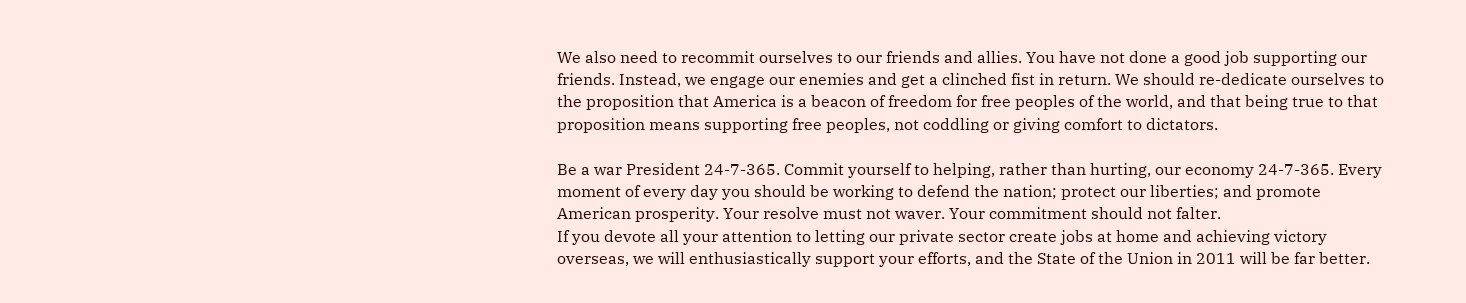We also need to recommit ourselves to our friends and allies. You have not done a good job supporting our friends. Instead, we engage our enemies and get a clinched fist in return. We should re-dedicate ourselves to the proposition that America is a beacon of freedom for free peoples of the world, and that being true to that proposition means supporting free peoples, not coddling or giving comfort to dictators.

Be a war President 24-7-365. Commit yourself to helping, rather than hurting, our economy 24-7-365. Every moment of every day you should be working to defend the nation; protect our liberties; and promote American prosperity. Your resolve must not waver. Your commitment should not falter.
If you devote all your attention to letting our private sector create jobs at home and achieving victory overseas, we will enthusiastically support your efforts, and the State of the Union in 2011 will be far better.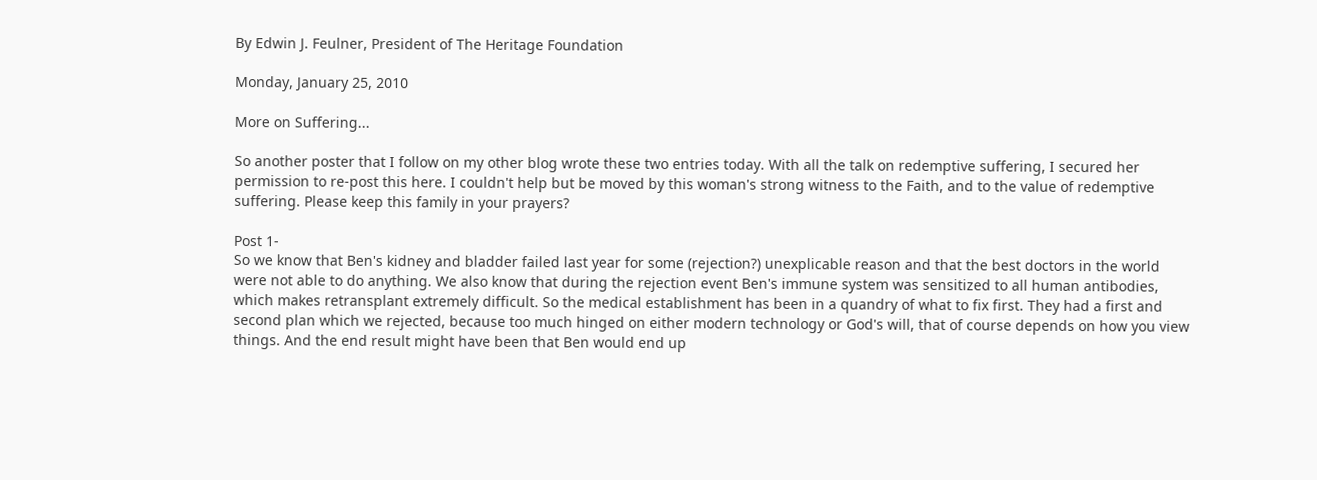By Edwin J. Feulner, President of The Heritage Foundation

Monday, January 25, 2010

More on Suffering...

So another poster that I follow on my other blog wrote these two entries today. With all the talk on redemptive suffering, I secured her permission to re-post this here. I couldn't help but be moved by this woman's strong witness to the Faith, and to the value of redemptive suffering. Please keep this family in your prayers?

Post 1-
So we know that Ben's kidney and bladder failed last year for some (rejection?) unexplicable reason and that the best doctors in the world were not able to do anything. We also know that during the rejection event Ben's immune system was sensitized to all human antibodies, which makes retransplant extremely difficult. So the medical establishment has been in a quandry of what to fix first. They had a first and second plan which we rejected, because too much hinged on either modern technology or God's will, that of course depends on how you view things. And the end result might have been that Ben would end up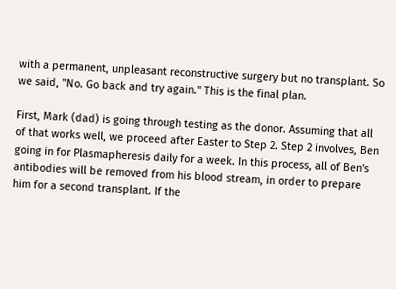with a permanent, unpleasant reconstructive surgery but no transplant. So we said, "No. Go back and try again." This is the final plan.

First, Mark (dad) is going through testing as the donor. Assuming that all of that works well, we proceed after Easter to Step 2. Step 2 involves, Ben going in for Plasmapheresis daily for a week. In this process, all of Ben's antibodies will be removed from his blood stream, in order to prepare him for a second transplant. If the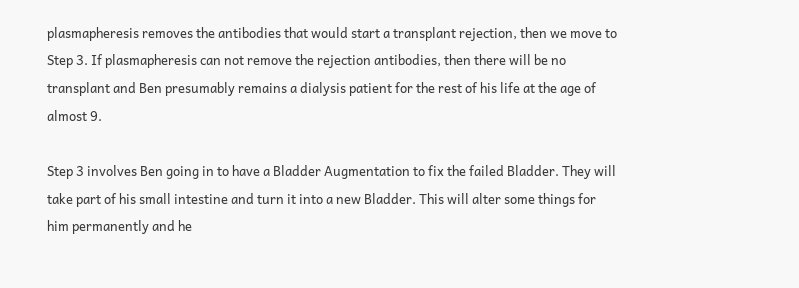plasmapheresis removes the antibodies that would start a transplant rejection, then we move to Step 3. If plasmapheresis can not remove the rejection antibodies, then there will be no transplant and Ben presumably remains a dialysis patient for the rest of his life at the age of almost 9.

Step 3 involves Ben going in to have a Bladder Augmentation to fix the failed Bladder. They will take part of his small intestine and turn it into a new Bladder. This will alter some things for him permanently and he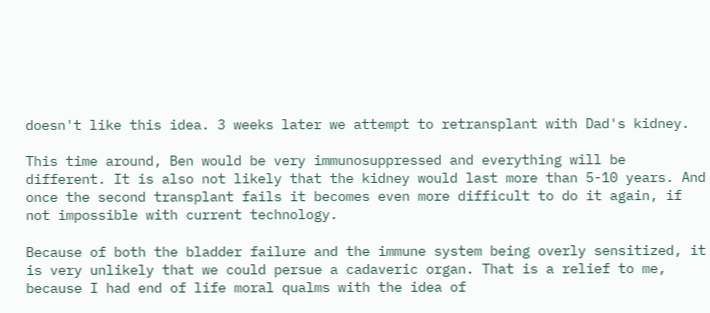doesn't like this idea. 3 weeks later we attempt to retransplant with Dad's kidney.

This time around, Ben would be very immunosuppressed and everything will be different. It is also not likely that the kidney would last more than 5-10 years. And once the second transplant fails it becomes even more difficult to do it again, if not impossible with current technology.

Because of both the bladder failure and the immune system being overly sensitized, it is very unlikely that we could persue a cadaveric organ. That is a relief to me, because I had end of life moral qualms with the idea of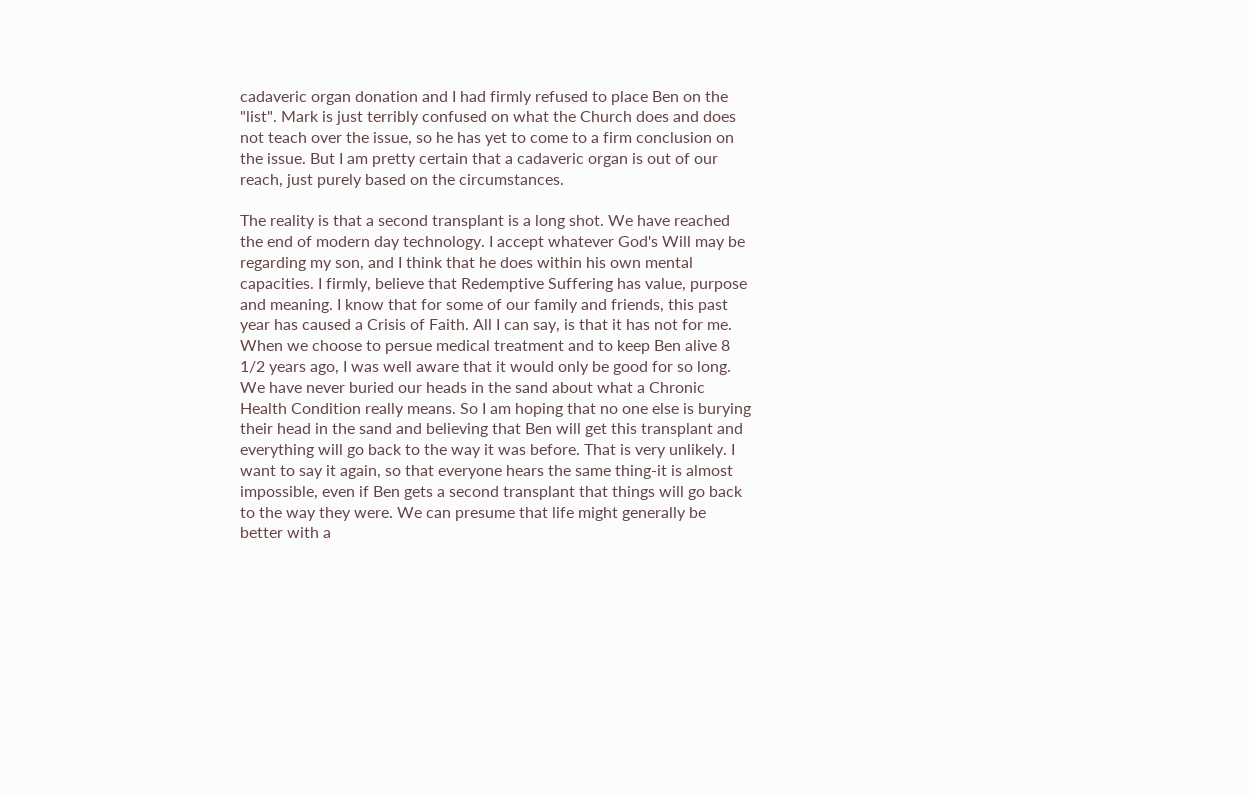cadaveric organ donation and I had firmly refused to place Ben on the "list". Mark is just terribly confused on what the Church does and does not teach over the issue, so he has yet to come to a firm conclusion on the issue. But I am pretty certain that a cadaveric organ is out of our reach, just purely based on the circumstances.

The reality is that a second transplant is a long shot. We have reached the end of modern day technology. I accept whatever God's Will may be regarding my son, and I think that he does within his own mental capacities. I firmly, believe that Redemptive Suffering has value, purpose and meaning. I know that for some of our family and friends, this past year has caused a Crisis of Faith. All I can say, is that it has not for me. When we choose to persue medical treatment and to keep Ben alive 8 1/2 years ago, I was well aware that it would only be good for so long. We have never buried our heads in the sand about what a Chronic Health Condition really means. So I am hoping that no one else is burying their head in the sand and believing that Ben will get this transplant and everything will go back to the way it was before. That is very unlikely. I want to say it again, so that everyone hears the same thing-it is almost impossible, even if Ben gets a second transplant that things will go back to the way they were. We can presume that life might generally be better with a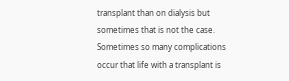transplant than on dialysis but sometimes that is not the case. Sometimes so many complications occur that life with a transplant is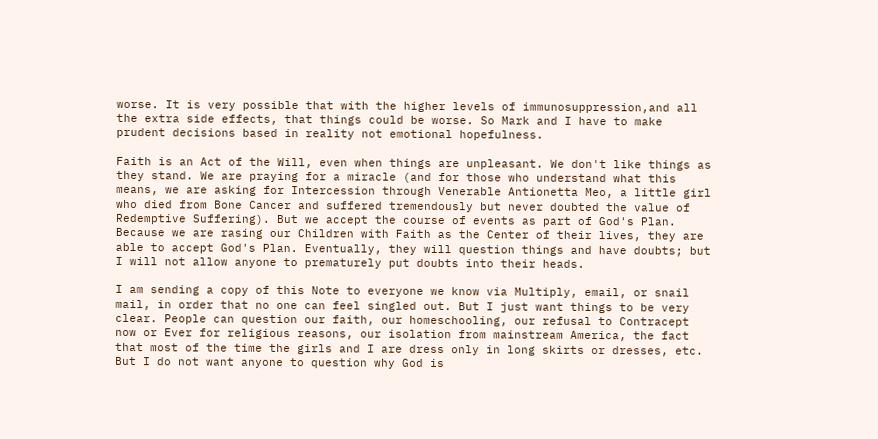worse. It is very possible that with the higher levels of immunosuppression,and all the extra side effects, that things could be worse. So Mark and I have to make prudent decisions based in reality not emotional hopefulness.

Faith is an Act of the Will, even when things are unpleasant. We don't like things as they stand. We are praying for a miracle (and for those who understand what this means, we are asking for Intercession through Venerable Antionetta Meo, a little girl who died from Bone Cancer and suffered tremendously but never doubted the value of Redemptive Suffering). But we accept the course of events as part of God's Plan. Because we are rasing our Children with Faith as the Center of their lives, they are able to accept God's Plan. Eventually, they will question things and have doubts; but I will not allow anyone to prematurely put doubts into their heads.

I am sending a copy of this Note to everyone we know via Multiply, email, or snail mail, in order that no one can feel singled out. But I just want things to be very clear. People can question our faith, our homeschooling, our refusal to Contracept now or Ever for religious reasons, our isolation from mainstream America, the fact that most of the time the girls and I are dress only in long skirts or dresses, etc. But I do not want anyone to question why God is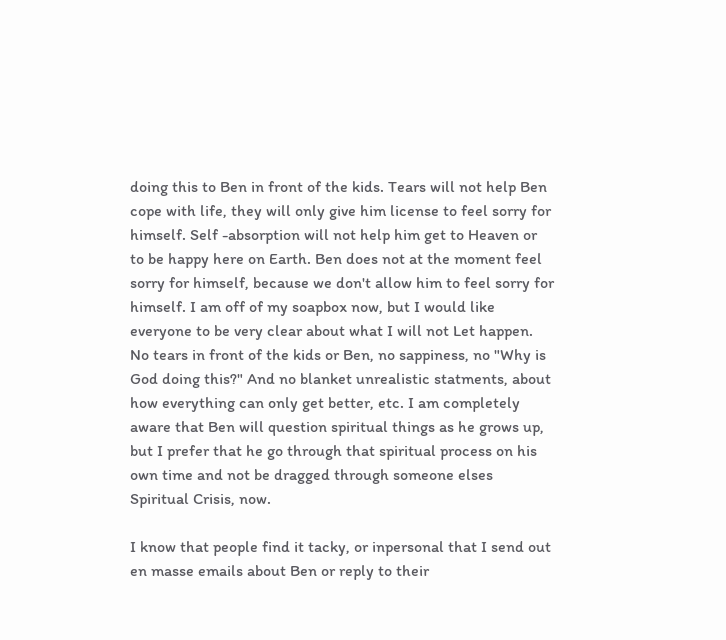doing this to Ben in front of the kids. Tears will not help Ben cope with life, they will only give him license to feel sorry for himself. Self -absorption will not help him get to Heaven or to be happy here on Earth. Ben does not at the moment feel sorry for himself, because we don't allow him to feel sorry for himself. I am off of my soapbox now, but I would like everyone to be very clear about what I will not Let happen. No tears in front of the kids or Ben, no sappiness, no "Why is God doing this?" And no blanket unrealistic statments, about how everything can only get better, etc. I am completely aware that Ben will question spiritual things as he grows up, but I prefer that he go through that spiritual process on his own time and not be dragged through someone elses Spiritual Crisis, now.

I know that people find it tacky, or inpersonal that I send out en masse emails about Ben or reply to their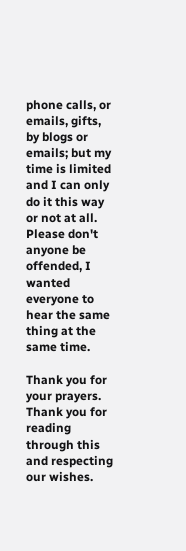phone calls, or emails, gifts, by blogs or emails; but my time is limited and I can only do it this way or not at all. Please don't anyone be offended, I wanted everyone to hear the same thing at the same time.

Thank you for your prayers. Thank you for reading through this and respecting our wishes.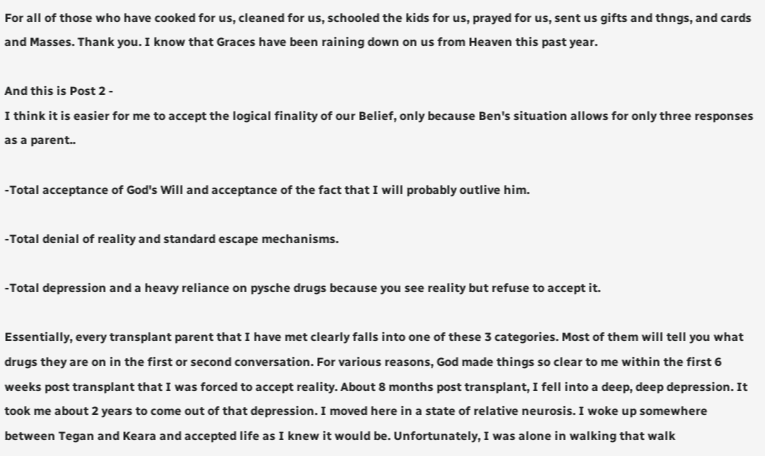For all of those who have cooked for us, cleaned for us, schooled the kids for us, prayed for us, sent us gifts and thngs, and cards and Masses. Thank you. I know that Graces have been raining down on us from Heaven this past year.

And this is Post 2 -
I think it is easier for me to accept the logical finality of our Belief, only because Ben's situation allows for only three responses as a parent..

-Total acceptance of God's Will and acceptance of the fact that I will probably outlive him.

-Total denial of reality and standard escape mechanisms.

-Total depression and a heavy reliance on pysche drugs because you see reality but refuse to accept it.

Essentially, every transplant parent that I have met clearly falls into one of these 3 categories. Most of them will tell you what drugs they are on in the first or second conversation. For various reasons, God made things so clear to me within the first 6 weeks post transplant that I was forced to accept reality. About 8 months post transplant, I fell into a deep, deep depression. It took me about 2 years to come out of that depression. I moved here in a state of relative neurosis. I woke up somewhere between Tegan and Keara and accepted life as I knew it would be. Unfortunately, I was alone in walking that walk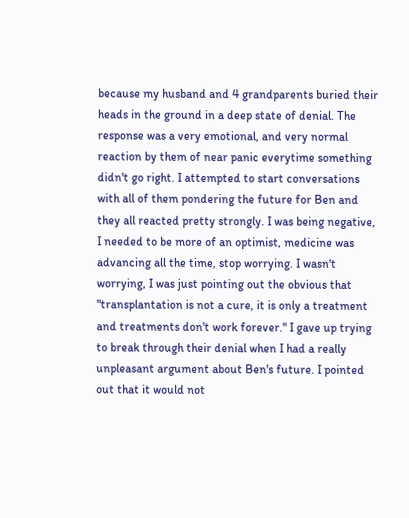because my husband and 4 grandparents buried their heads in the ground in a deep state of denial. The response was a very emotional, and very normal reaction by them of near panic everytime something didn't go right. I attempted to start conversations with all of them pondering the future for Ben and they all reacted pretty strongly. I was being negative, I needed to be more of an optimist, medicine was advancing all the time, stop worrying. I wasn't worrying, I was just pointing out the obvious that "transplantation is not a cure, it is only a treatment and treatments don't work forever." I gave up trying to break through their denial when I had a really unpleasant argument about Ben's future. I pointed out that it would not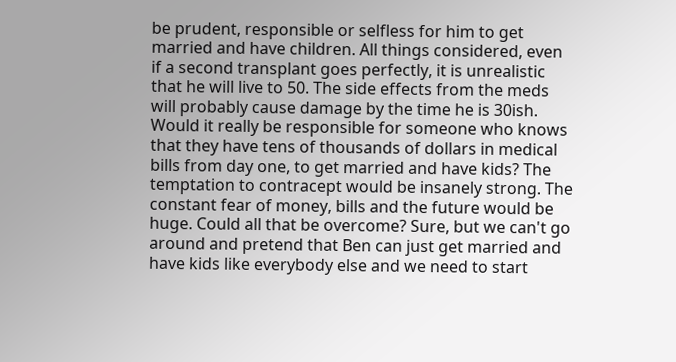be prudent, responsible or selfless for him to get married and have children. All things considered, even if a second transplant goes perfectly, it is unrealistic that he will live to 50. The side effects from the meds will probably cause damage by the time he is 30ish. Would it really be responsible for someone who knows that they have tens of thousands of dollars in medical bills from day one, to get married and have kids? The temptation to contracept would be insanely strong. The constant fear of money, bills and the future would be huge. Could all that be overcome? Sure, but we can't go around and pretend that Ben can just get married and have kids like everybody else and we need to start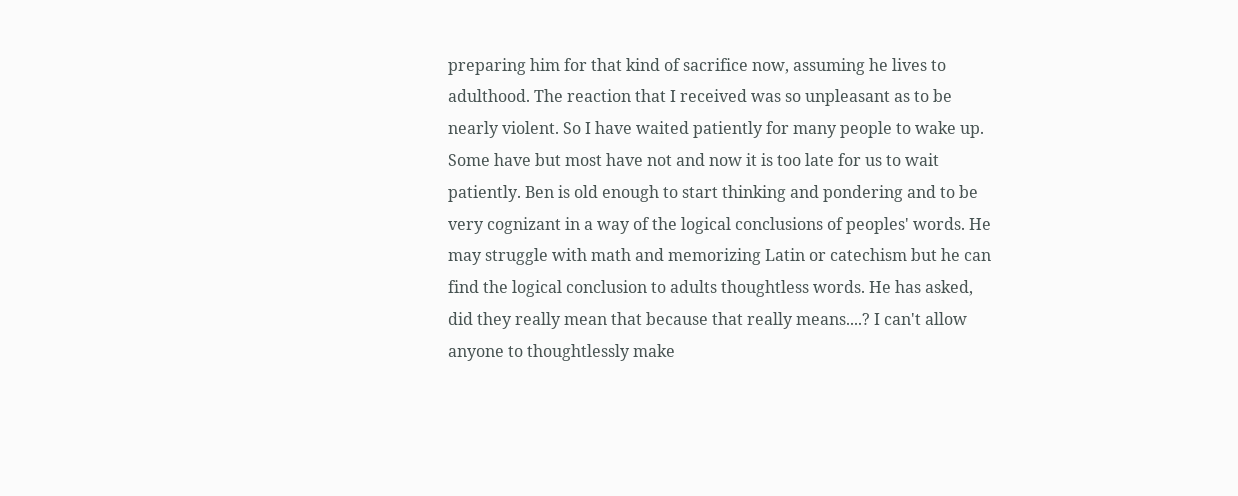preparing him for that kind of sacrifice now, assuming he lives to adulthood. The reaction that I received was so unpleasant as to be nearly violent. So I have waited patiently for many people to wake up. Some have but most have not and now it is too late for us to wait patiently. Ben is old enough to start thinking and pondering and to be very cognizant in a way of the logical conclusions of peoples' words. He may struggle with math and memorizing Latin or catechism but he can find the logical conclusion to adults thoughtless words. He has asked, did they really mean that because that really means....? I can't allow anyone to thoughtlessly make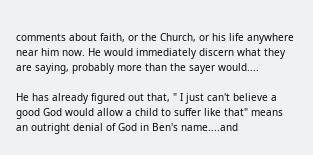comments about faith, or the Church, or his life anywhere near him now. He would immediately discern what they are saying, probably more than the sayer would....

He has already figured out that, " I just can't believe a good God would allow a child to suffer like that" means an outright denial of God in Ben's name....and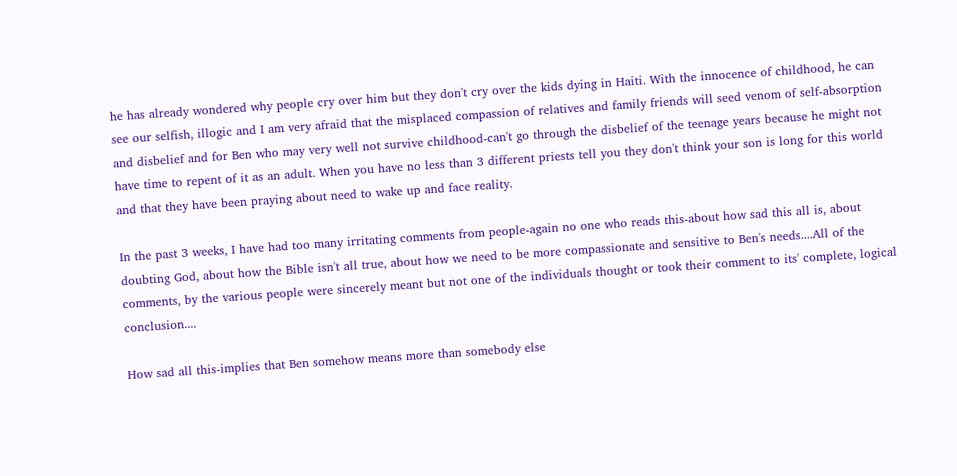he has already wondered why people cry over him but they don't cry over the kids dying in Haiti. With the innocence of childhood, he can see our selfish, illogic and I am very afraid that the misplaced compassion of relatives and family friends will seed venom of self-absorption and disbelief and for Ben who may very well not survive childhood-can't go through the disbelief of the teenage years because he might not have time to repent of it as an adult. When you have no less than 3 different priests tell you they don't think your son is long for this world and that they have been praying about need to wake up and face reality.

In the past 3 weeks, I have had too many irritating comments from people-again no one who reads this-about how sad this all is, about doubting God, about how the Bible isn't all true, about how we need to be more compassionate and sensitive to Ben's needs....All of the comments, by the various people were sincerely meant but not one of the individuals thought or took their comment to its' complete, logical conclusion....

How sad all this-implies that Ben somehow means more than somebody else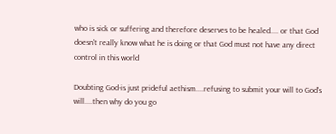who is sick or suffering and therefore deserves to be healed.... or that God doesn't really know what he is doing or that God must not have any direct control in this world

Doubting God-is just prideful aethism....refusing to submit your will to God's will....then why do you go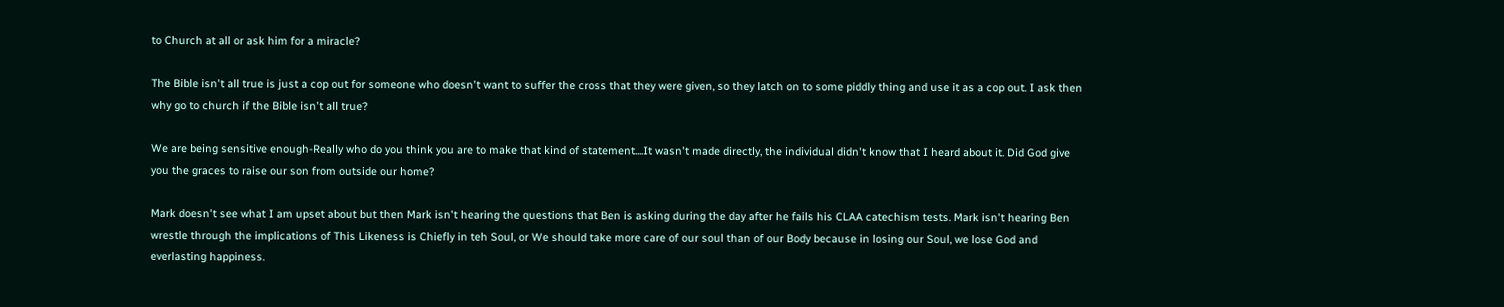to Church at all or ask him for a miracle?

The Bible isn't all true is just a cop out for someone who doesn't want to suffer the cross that they were given, so they latch on to some piddly thing and use it as a cop out. I ask then why go to church if the Bible isn't all true?

We are being sensitive enough-Really who do you think you are to make that kind of statement....It wasn't made directly, the individual didn't know that I heard about it. Did God give you the graces to raise our son from outside our home?

Mark doesn't see what I am upset about but then Mark isn't hearing the questions that Ben is asking during the day after he fails his CLAA catechism tests. Mark isn't hearing Ben wrestle through the implications of This Likeness is Chiefly in teh Soul, or We should take more care of our soul than of our Body because in losing our Soul, we lose God and everlasting happiness.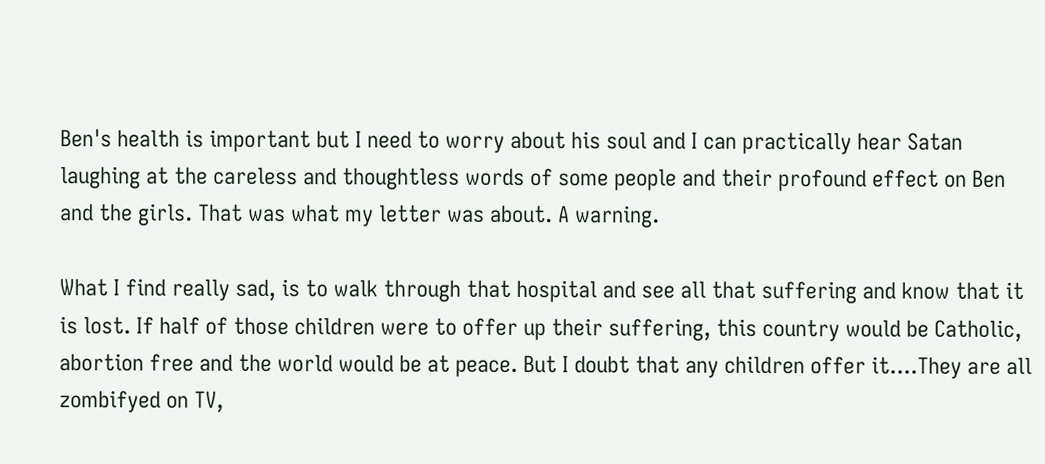Ben's health is important but I need to worry about his soul and I can practically hear Satan laughing at the careless and thoughtless words of some people and their profound effect on Ben and the girls. That was what my letter was about. A warning.

What I find really sad, is to walk through that hospital and see all that suffering and know that it is lost. If half of those children were to offer up their suffering, this country would be Catholic, abortion free and the world would be at peace. But I doubt that any children offer it....They are all zombifyed on TV,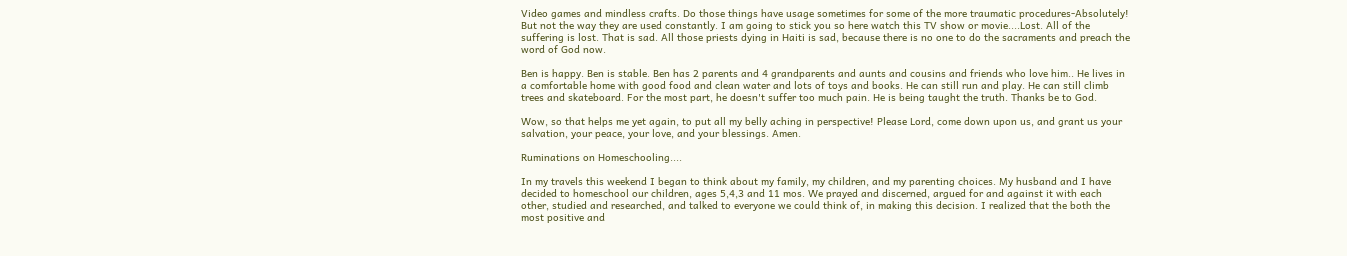Video games and mindless crafts. Do those things have usage sometimes for some of the more traumatic procedures-Absolutely! But not the way they are used constantly. I am going to stick you so here watch this TV show or movie....Lost. All of the suffering is lost. That is sad. All those priests dying in Haiti is sad, because there is no one to do the sacraments and preach the word of God now.

Ben is happy. Ben is stable. Ben has 2 parents and 4 grandparents and aunts and cousins and friends who love him.. He lives in a comfortable home with good food and clean water and lots of toys and books. He can still run and play. He can still climb trees and skateboard. For the most part, he doesn't suffer too much pain. He is being taught the truth. Thanks be to God.

Wow, so that helps me yet again, to put all my belly aching in perspective! Please Lord, come down upon us, and grant us your salvation, your peace, your love, and your blessings. Amen.

Ruminations on Homeschooling....

In my travels this weekend I began to think about my family, my children, and my parenting choices. My husband and I have decided to homeschool our children, ages 5,4,3 and 11 mos. We prayed and discerned, argued for and against it with each other, studied and researched, and talked to everyone we could think of, in making this decision. I realized that the both the most positive and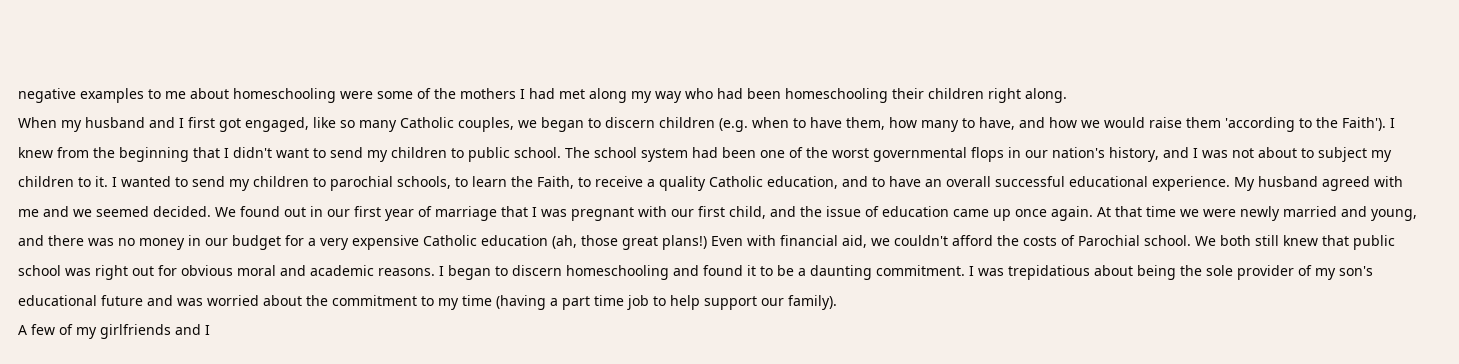negative examples to me about homeschooling were some of the mothers I had met along my way who had been homeschooling their children right along.
When my husband and I first got engaged, like so many Catholic couples, we began to discern children (e.g. when to have them, how many to have, and how we would raise them 'according to the Faith'). I knew from the beginning that I didn't want to send my children to public school. The school system had been one of the worst governmental flops in our nation's history, and I was not about to subject my children to it. I wanted to send my children to parochial schools, to learn the Faith, to receive a quality Catholic education, and to have an overall successful educational experience. My husband agreed with me and we seemed decided. We found out in our first year of marriage that I was pregnant with our first child, and the issue of education came up once again. At that time we were newly married and young, and there was no money in our budget for a very expensive Catholic education (ah, those great plans!) Even with financial aid, we couldn't afford the costs of Parochial school. We both still knew that public school was right out for obvious moral and academic reasons. I began to discern homeschooling and found it to be a daunting commitment. I was trepidatious about being the sole provider of my son's educational future and was worried about the commitment to my time (having a part time job to help support our family).
A few of my girlfriends and I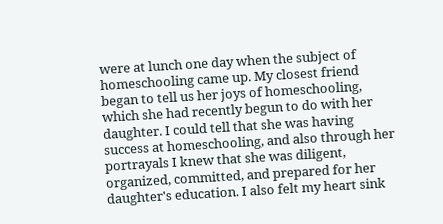were at lunch one day when the subject of homeschooling came up. My closest friend began to tell us her joys of homeschooling, which she had recently begun to do with her daughter. I could tell that she was having success at homeschooling, and also through her portrayals I knew that she was diligent, organized, committed, and prepared for her daughter's education. I also felt my heart sink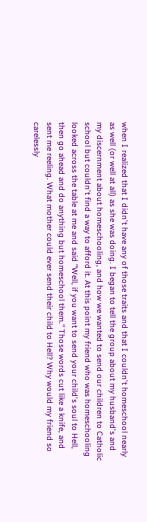when I realized that I didn't have any of those traits and that I couldn't homeschool nearly as well (or well at all) as she was doing. I began to tell the group about my husband's and my discernment about homeschooling, and how we wanted to send our children to Catholic school but couldn't find a way to afford it. At this point my friend who was homeschooling looked across the table at me and said "Well, if you want to send your child's soul to Hell, then go ahead and do anything but homeschool them." Those words cut like a knife, and sent me reeling. What mother could ever send their child to Hell? Why would my friend so carelessly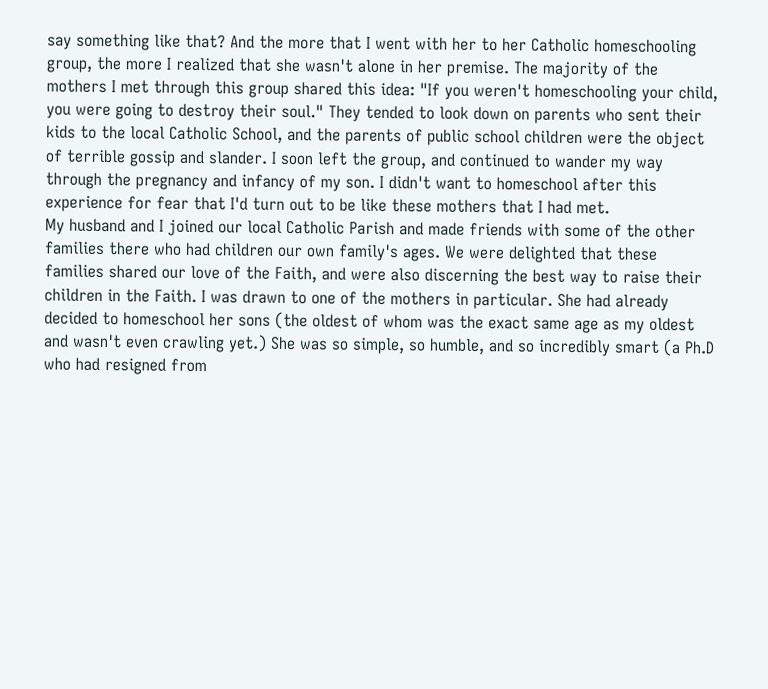say something like that? And the more that I went with her to her Catholic homeschooling group, the more I realized that she wasn't alone in her premise. The majority of the mothers I met through this group shared this idea: "If you weren't homeschooling your child, you were going to destroy their soul." They tended to look down on parents who sent their kids to the local Catholic School, and the parents of public school children were the object of terrible gossip and slander. I soon left the group, and continued to wander my way through the pregnancy and infancy of my son. I didn't want to homeschool after this experience for fear that I'd turn out to be like these mothers that I had met.
My husband and I joined our local Catholic Parish and made friends with some of the other families there who had children our own family's ages. We were delighted that these families shared our love of the Faith, and were also discerning the best way to raise their children in the Faith. I was drawn to one of the mothers in particular. She had already decided to homeschool her sons (the oldest of whom was the exact same age as my oldest and wasn't even crawling yet.) She was so simple, so humble, and so incredibly smart (a Ph.D who had resigned from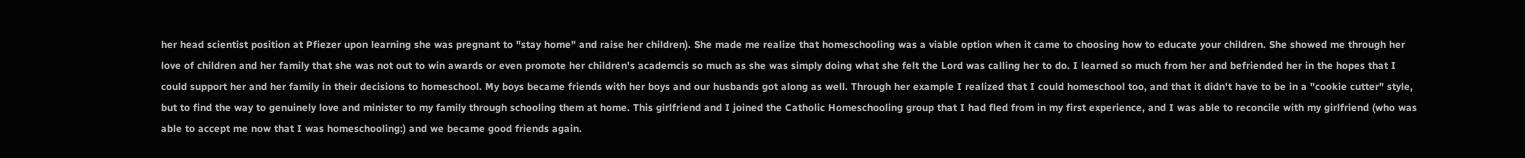her head scientist position at Pfiezer upon learning she was pregnant to "stay home" and raise her children). She made me realize that homeschooling was a viable option when it came to choosing how to educate your children. She showed me through her love of children and her family that she was not out to win awards or even promote her children's academcis so much as she was simply doing what she felt the Lord was calling her to do. I learned so much from her and befriended her in the hopes that I could support her and her family in their decisions to homeschool. My boys became friends with her boys and our husbands got along as well. Through her example I realized that I could homeschool too, and that it didn't have to be in a "cookie cutter" style, but to find the way to genuinely love and minister to my family through schooling them at home. This girlfriend and I joined the Catholic Homeschooling group that I had fled from in my first experience, and I was able to reconcile with my girlfriend (who was able to accept me now that I was homeschooling:) and we became good friends again.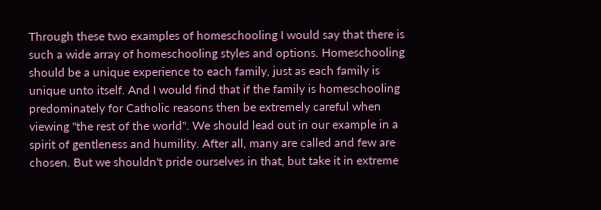Through these two examples of homeschooling I would say that there is such a wide array of homeschooling styles and options. Homeschooling should be a unique experience to each family, just as each family is unique unto itself. And I would find that if the family is homeschooling predominately for Catholic reasons then be extremely careful when viewing "the rest of the world". We should lead out in our example in a spirit of gentleness and humility. After all, many are called and few are chosen. But we shouldn't pride ourselves in that, but take it in extreme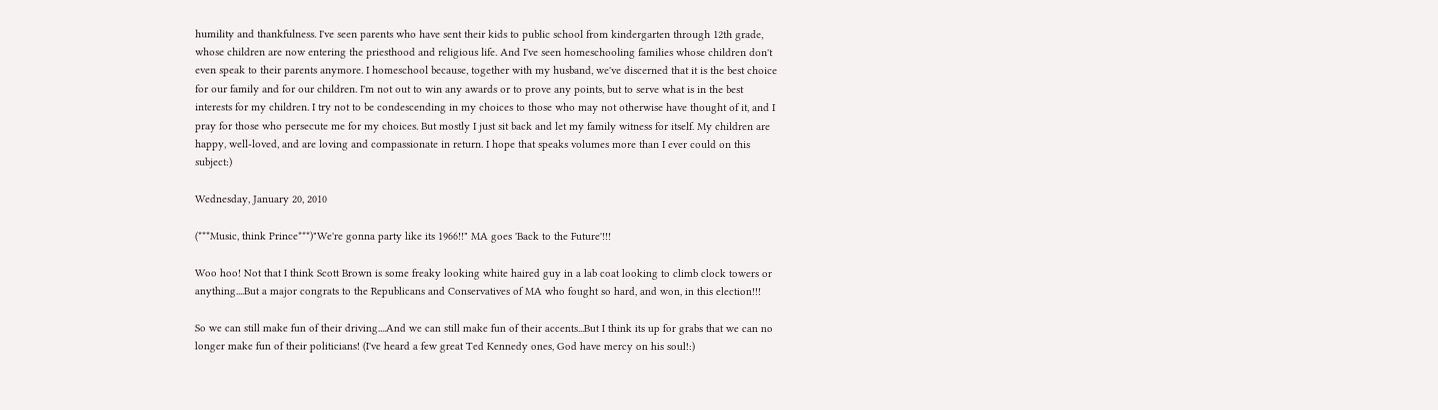humility and thankfulness. I've seen parents who have sent their kids to public school from kindergarten through 12th grade, whose children are now entering the priesthood and religious life. And I've seen homeschooling families whose children don't even speak to their parents anymore. I homeschool because, together with my husband, we've discerned that it is the best choice for our family and for our children. I'm not out to win any awards or to prove any points, but to serve what is in the best interests for my children. I try not to be condescending in my choices to those who may not otherwise have thought of it, and I pray for those who persecute me for my choices. But mostly I just sit back and let my family witness for itself. My children are happy, well-loved, and are loving and compassionate in return. I hope that speaks volumes more than I ever could on this subject:)

Wednesday, January 20, 2010

(***Music, think Prince***)"We're gonna party like its 1966!!" MA goes 'Back to the Future'!!!

Woo hoo! Not that I think Scott Brown is some freaky looking white haired guy in a lab coat looking to climb clock towers or anything....But a major congrats to the Republicans and Conservatives of MA who fought so hard, and won, in this election!!!

So we can still make fun of their driving....And we can still make fun of their accents...But I think its up for grabs that we can no longer make fun of their politicians! (I've heard a few great Ted Kennedy ones, God have mercy on his soul!:)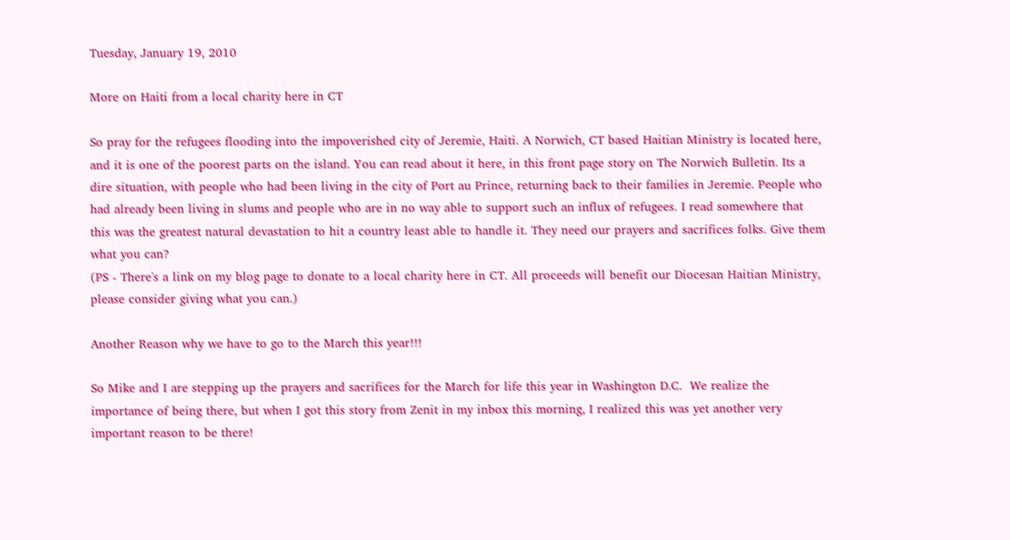Tuesday, January 19, 2010

More on Haiti from a local charity here in CT

So pray for the refugees flooding into the impoverished city of Jeremie, Haiti. A Norwich, CT based Haitian Ministry is located here, and it is one of the poorest parts on the island. You can read about it here, in this front page story on The Norwich Bulletin. Its a dire situation, with people who had been living in the city of Port au Prince, returning back to their families in Jeremie. People who had already been living in slums and people who are in no way able to support such an influx of refugees. I read somewhere that this was the greatest natural devastation to hit a country least able to handle it. They need our prayers and sacrifices folks. Give them what you can?
(PS - There's a link on my blog page to donate to a local charity here in CT. All proceeds will benefit our Diocesan Haitian Ministry, please consider giving what you can.)

Another Reason why we have to go to the March this year!!!

So Mike and I are stepping up the prayers and sacrifices for the March for life this year in Washington D.C.  We realize the importance of being there, but when I got this story from Zenit in my inbox this morning, I realized this was yet another very important reason to be there!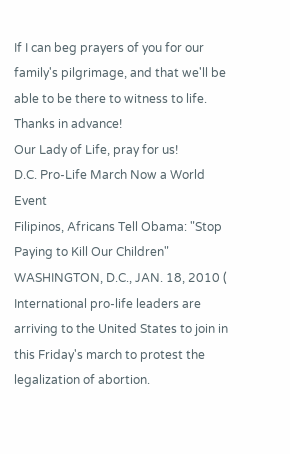If I can beg prayers of you for our family's pilgrimage, and that we'll be able to be there to witness to life.  Thanks in advance!
Our Lady of Life, pray for us!
D.C. Pro-Life March Now a World Event
Filipinos, Africans Tell Obama: "Stop Paying to Kill Our Children"
WASHINGTON, D.C., JAN. 18, 2010 ( International pro-life leaders are arriving to the United States to join in this Friday's march to protest the legalization of abortion.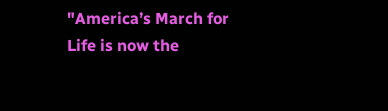"America’s March for Life is now the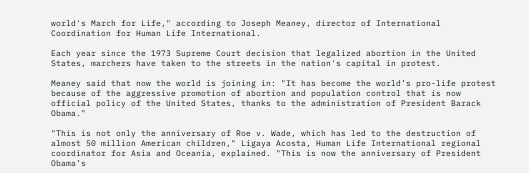world's March for Life," according to Joseph Meaney, director of International Coordination for Human Life International.

Each year since the 1973 Supreme Court decision that legalized abortion in the United States, marchers have taken to the streets in the nation's capital in protest.

Meaney said that now the world is joining in: "It has become the world’s pro-life protest because of the aggressive promotion of abortion and population control that is now official policy of the United States, thanks to the administration of President Barack Obama."

"This is not only the anniversary of Roe v. Wade, which has led to the destruction of almost 50 million American children," Ligaya Acosta, Human Life International regional coordinator for Asia and Oceania, explained. "This is now the anniversary of President Obama’s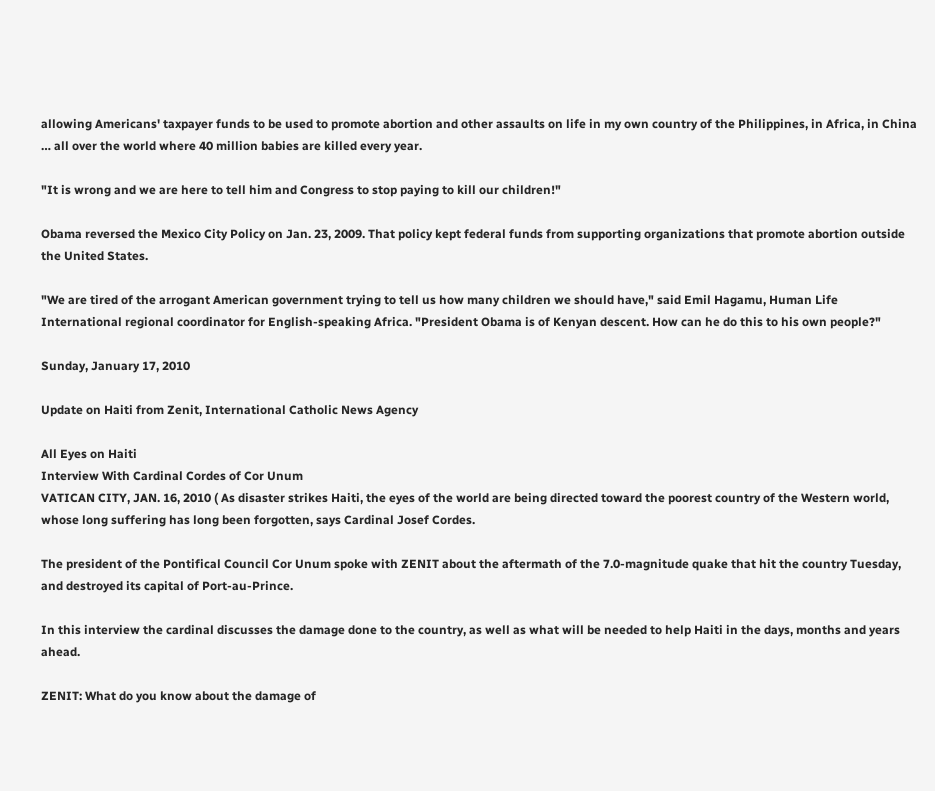allowing Americans' taxpayer funds to be used to promote abortion and other assaults on life in my own country of the Philippines, in Africa, in China … all over the world where 40 million babies are killed every year.

"It is wrong and we are here to tell him and Congress to stop paying to kill our children!"

Obama reversed the Mexico City Policy on Jan. 23, 2009. That policy kept federal funds from supporting organizations that promote abortion outside the United States.

"We are tired of the arrogant American government trying to tell us how many children we should have," said Emil Hagamu, Human Life International regional coordinator for English-speaking Africa. "President Obama is of Kenyan descent. How can he do this to his own people?"

Sunday, January 17, 2010

Update on Haiti from Zenit, International Catholic News Agency

All Eyes on Haiti
Interview With Cardinal Cordes of Cor Unum
VATICAN CITY, JAN. 16, 2010 ( As disaster strikes Haiti, the eyes of the world are being directed toward the poorest country of the Western world, whose long suffering has long been forgotten, says Cardinal Josef Cordes.

The president of the Pontifical Council Cor Unum spoke with ZENIT about the aftermath of the 7.0-magnitude quake that hit the country Tuesday, and destroyed its capital of Port-au-Prince.

In this interview the cardinal discusses the damage done to the country, as well as what will be needed to help Haiti in the days, months and years ahead.

ZENIT: What do you know about the damage of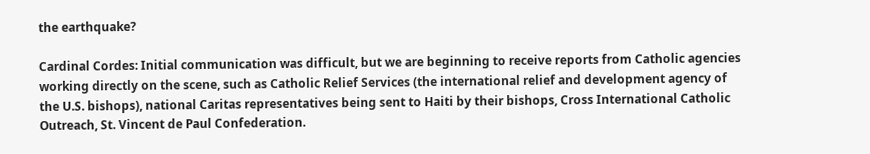the earthquake?

Cardinal Cordes: Initial communication was difficult, but we are beginning to receive reports from Catholic agencies working directly on the scene, such as Catholic Relief Services (the international relief and development agency of the U.S. bishops), national Caritas representatives being sent to Haiti by their bishops, Cross International Catholic Outreach, St. Vincent de Paul Confederation.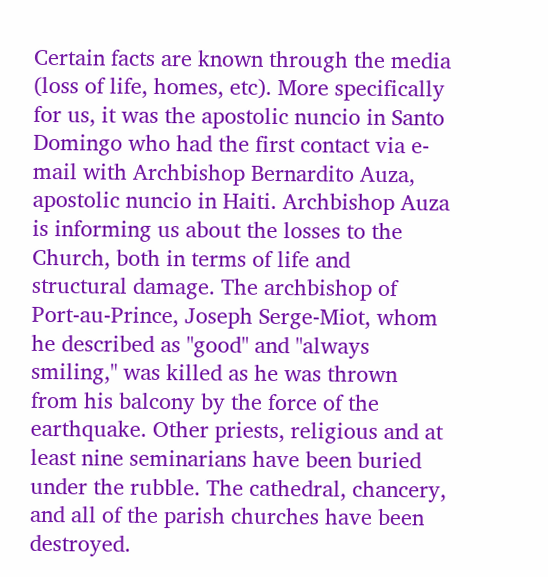Certain facts are known through the media (loss of life, homes, etc). More specifically for us, it was the apostolic nuncio in Santo Domingo who had the first contact via e-mail with Archbishop Bernardito Auza, apostolic nuncio in Haiti. Archbishop Auza is informing us about the losses to the Church, both in terms of life and structural damage. The archbishop of Port-au-Prince, Joseph Serge-Miot, whom he described as "good" and "always smiling," was killed as he was thrown from his balcony by the force of the earthquake. Other priests, religious and at least nine seminarians have been buried under the rubble. The cathedral, chancery, and all of the parish churches have been destroyed.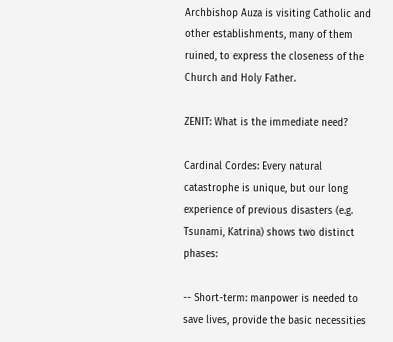Archbishop Auza is visiting Catholic and other establishments, many of them ruined, to express the closeness of the Church and Holy Father.

ZENIT: What is the immediate need?

Cardinal Cordes: Every natural catastrophe is unique, but our long experience of previous disasters (e.g. Tsunami, Katrina) shows two distinct phases:

-- Short-term: manpower is needed to save lives, provide the basic necessities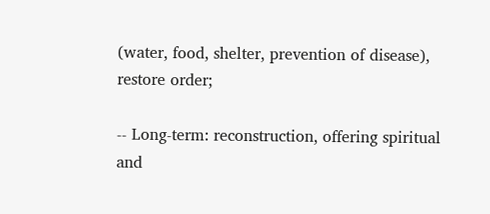(water, food, shelter, prevention of disease), restore order;

-- Long-term: reconstruction, offering spiritual and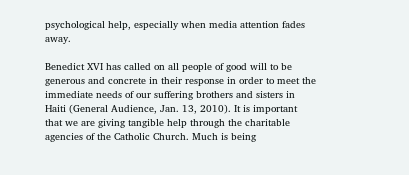psychological help, especially when media attention fades away.

Benedict XVI has called on all people of good will to be generous and concrete in their response in order to meet the immediate needs of our suffering brothers and sisters in Haiti (General Audience, Jan. 13, 2010). It is important that we are giving tangible help through the charitable agencies of the Catholic Church. Much is being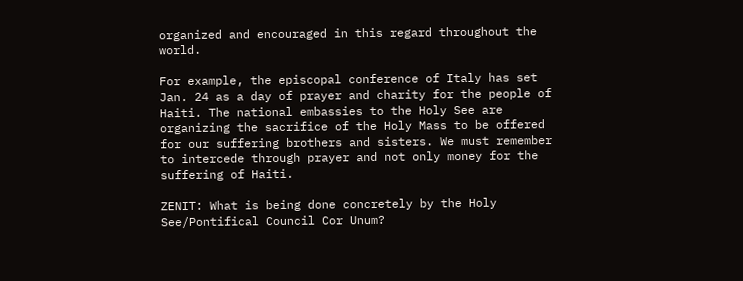organized and encouraged in this regard throughout the world.

For example, the episcopal conference of Italy has set Jan. 24 as a day of prayer and charity for the people of Haiti. The national embassies to the Holy See are organizing the sacrifice of the Holy Mass to be offered for our suffering brothers and sisters. We must remember to intercede through prayer and not only money for the suffering of Haiti.

ZENIT: What is being done concretely by the Holy See/Pontifical Council Cor Unum?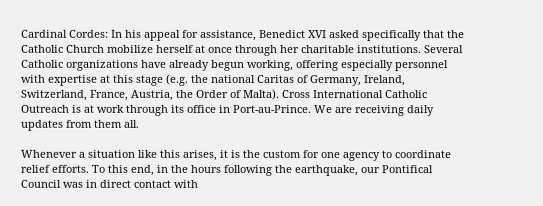Cardinal Cordes: In his appeal for assistance, Benedict XVI asked specifically that the Catholic Church mobilize herself at once through her charitable institutions. Several Catholic organizations have already begun working, offering especially personnel with expertise at this stage (e.g. the national Caritas of Germany, Ireland, Switzerland, France, Austria, the Order of Malta). Cross International Catholic Outreach is at work through its office in Port-au-Prince. We are receiving daily updates from them all.

Whenever a situation like this arises, it is the custom for one agency to coordinate relief efforts. To this end, in the hours following the earthquake, our Pontifical Council was in direct contact with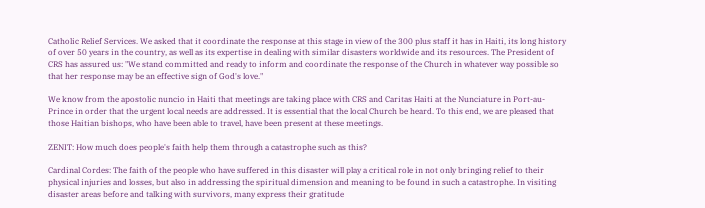Catholic Relief Services. We asked that it coordinate the response at this stage in view of the 300 plus staff it has in Haiti, its long history of over 50 years in the country, as well as its expertise in dealing with similar disasters worldwide and its resources. The President of CRS has assured us: "We stand committed and ready to inform and coordinate the response of the Church in whatever way possible so that her response may be an effective sign of God's love."

We know from the apostolic nuncio in Haiti that meetings are taking place with CRS and Caritas Haiti at the Nunciature in Port-au-Prince in order that the urgent local needs are addressed. It is essential that the local Church be heard. To this end, we are pleased that those Haitian bishops, who have been able to travel, have been present at these meetings.

ZENIT: How much does people's faith help them through a catastrophe such as this?

Cardinal Cordes: The faith of the people who have suffered in this disaster will play a critical role in not only bringing relief to their physical injuries and losses, but also in addressing the spiritual dimension and meaning to be found in such a catastrophe. In visiting disaster areas before and talking with survivors, many express their gratitude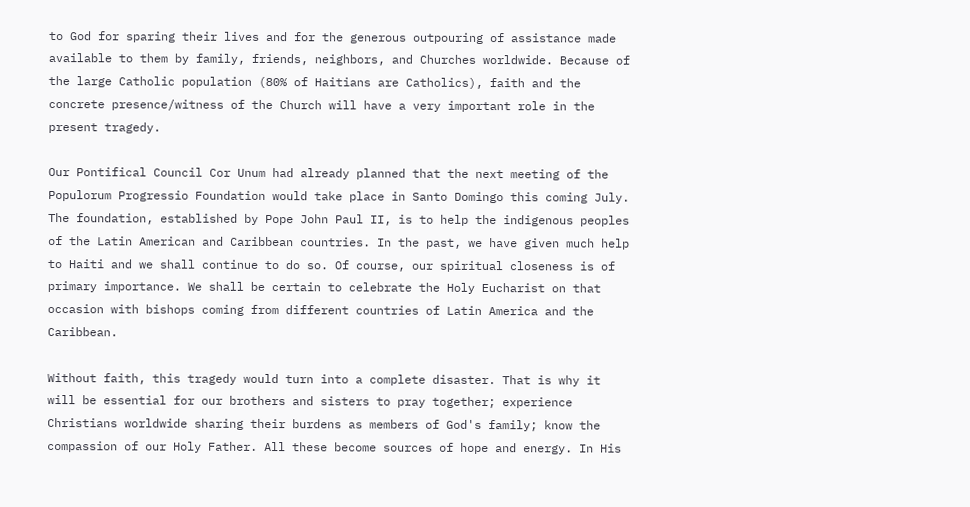to God for sparing their lives and for the generous outpouring of assistance made available to them by family, friends, neighbors, and Churches worldwide. Because of the large Catholic population (80% of Haitians are Catholics), faith and the concrete presence/witness of the Church will have a very important role in the present tragedy.

Our Pontifical Council Cor Unum had already planned that the next meeting of the Populorum Progressio Foundation would take place in Santo Domingo this coming July. The foundation, established by Pope John Paul II, is to help the indigenous peoples of the Latin American and Caribbean countries. In the past, we have given much help to Haiti and we shall continue to do so. Of course, our spiritual closeness is of primary importance. We shall be certain to celebrate the Holy Eucharist on that occasion with bishops coming from different countries of Latin America and the Caribbean.

Without faith, this tragedy would turn into a complete disaster. That is why it will be essential for our brothers and sisters to pray together; experience Christians worldwide sharing their burdens as members of God's family; know the compassion of our Holy Father. All these become sources of hope and energy. In His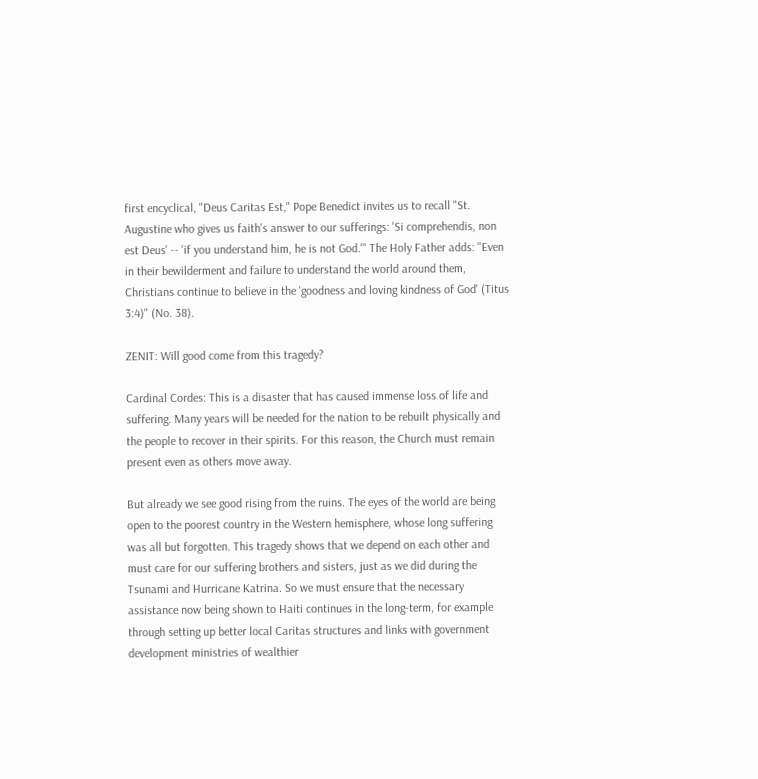first encyclical, "Deus Caritas Est," Pope Benedict invites us to recall "St. Augustine who gives us faith's answer to our sufferings: 'Si comprehendis, non est Deus' -- 'if you understand him, he is not God.'" The Holy Father adds: "Even in their bewilderment and failure to understand the world around them, Christians continue to believe in the 'goodness and loving kindness of God' (Titus 3:4)" (No. 38).

ZENIT: Will good come from this tragedy?

Cardinal Cordes: This is a disaster that has caused immense loss of life and suffering. Many years will be needed for the nation to be rebuilt physically and the people to recover in their spirits. For this reason, the Church must remain present even as others move away.

But already we see good rising from the ruins. The eyes of the world are being open to the poorest country in the Western hemisphere, whose long suffering was all but forgotten. This tragedy shows that we depend on each other and must care for our suffering brothers and sisters, just as we did during the Tsunami and Hurricane Katrina. So we must ensure that the necessary assistance now being shown to Haiti continues in the long-term, for example through setting up better local Caritas structures and links with government development ministries of wealthier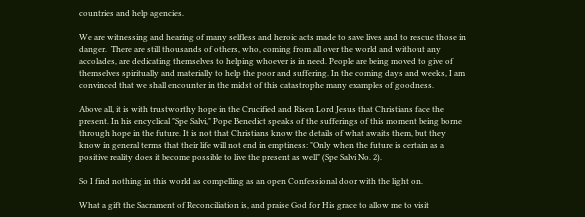countries and help agencies.

We are witnessing and hearing of many selfless and heroic acts made to save lives and to rescue those in danger.  There are still thousands of others, who, coming from all over the world and without any accolades, are dedicating themselves to helping whoever is in need. People are being moved to give of themselves spiritually and materially to help the poor and suffering. In the coming days and weeks, I am convinced that we shall encounter in the midst of this catastrophe many examples of goodness.

Above all, it is with trustworthy hope in the Crucified and Risen Lord Jesus that Christians face the present. In his encyclical "Spe Salvi," Pope Benedict speaks of the sufferings of this moment being borne through hope in the future. It is not that Christians know the details of what awaits them, but they know in general terms that their life will not end in emptiness: "Only when the future is certain as a positive reality does it become possible to live the present as well" (Spe Salvi No. 2).

So I find nothing in this world as compelling as an open Confessional door with the light on.

What a gift the Sacrament of Reconciliation is, and praise God for His grace to allow me to visit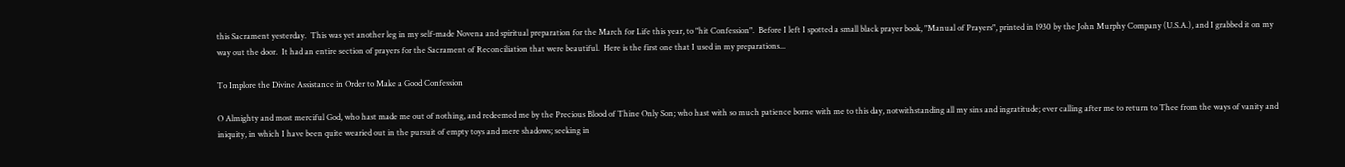this Sacrament yesterday.  This was yet another leg in my self-made Novena and spiritual preparation for the March for Life this year, to "hit Confession".  Before I left I spotted a small black prayer book, "Manual of Prayers", printed in 1930 by the John Murphy Company (U.S.A.), and I grabbed it on my way out the door.  It had an entire section of prayers for the Sacrament of Reconciliation that were beautiful.  Here is the first one that I used in my preparations...

To Implore the Divine Assistance in Order to Make a Good Confession

O Almighty and most merciful God, who hast made me out of nothing, and redeemed me by the Precious Blood of Thine Only Son; who hast with so much patience borne with me to this day, notwithstanding all my sins and ingratitude; ever calling after me to return to Thee from the ways of vanity and iniquity, in which I have been quite wearied out in the pursuit of empty toys and mere shadows; seeking in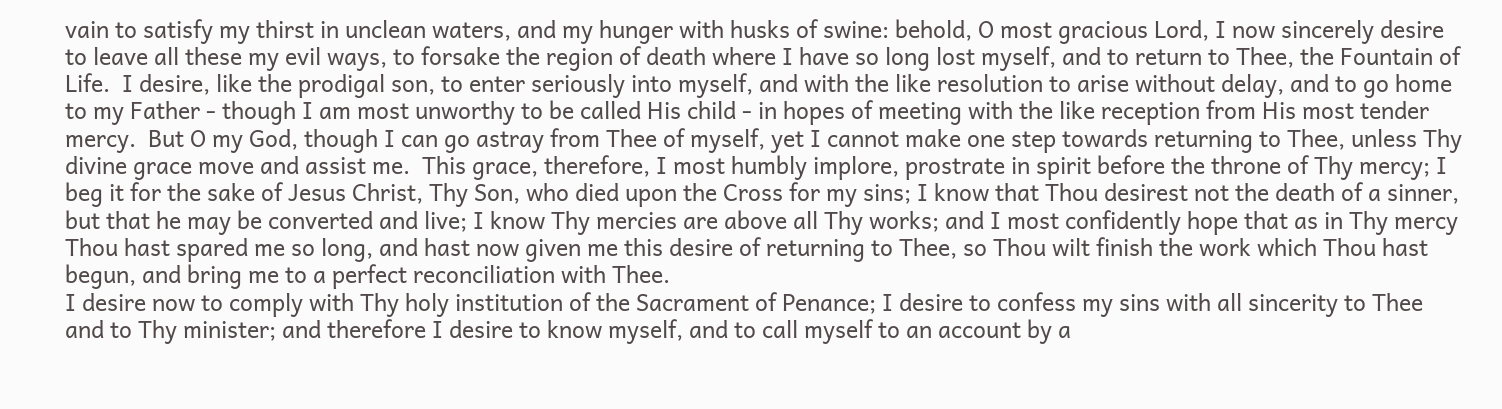vain to satisfy my thirst in unclean waters, and my hunger with husks of swine: behold, O most gracious Lord, I now sincerely desire to leave all these my evil ways, to forsake the region of death where I have so long lost myself, and to return to Thee, the Fountain of Life.  I desire, like the prodigal son, to enter seriously into myself, and with the like resolution to arise without delay, and to go home to my Father - though I am most unworthy to be called His child - in hopes of meeting with the like reception from His most tender mercy.  But O my God, though I can go astray from Thee of myself, yet I cannot make one step towards returning to Thee, unless Thy divine grace move and assist me.  This grace, therefore, I most humbly implore, prostrate in spirit before the throne of Thy mercy; I beg it for the sake of Jesus Christ, Thy Son, who died upon the Cross for my sins; I know that Thou desirest not the death of a sinner, but that he may be converted and live; I know Thy mercies are above all Thy works; and I most confidently hope that as in Thy mercy Thou hast spared me so long, and hast now given me this desire of returning to Thee, so Thou wilt finish the work which Thou hast begun, and bring me to a perfect reconciliation with Thee.
I desire now to comply with Thy holy institution of the Sacrament of Penance; I desire to confess my sins with all sincerity to Thee and to Thy minister; and therefore I desire to know myself, and to call myself to an account by a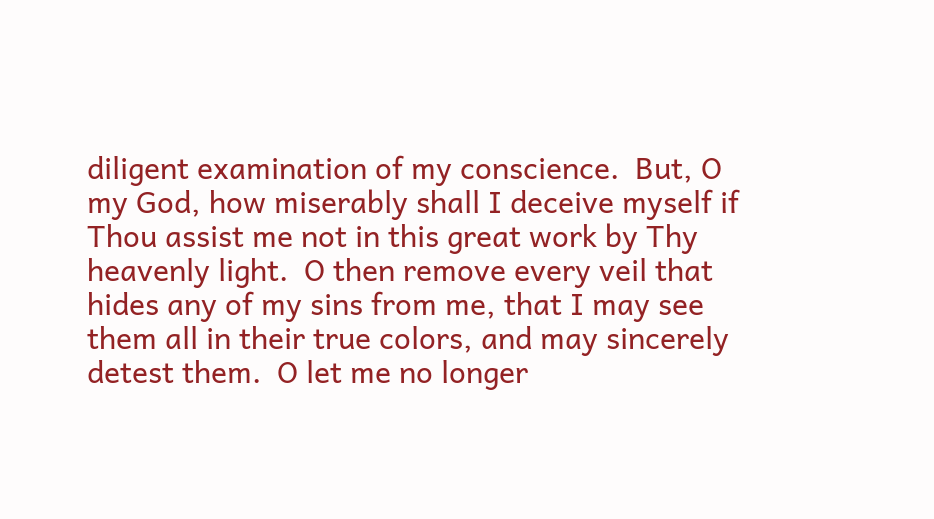diligent examination of my conscience.  But, O my God, how miserably shall I deceive myself if Thou assist me not in this great work by Thy heavenly light.  O then remove every veil that hides any of my sins from me, that I may see them all in their true colors, and may sincerely detest them.  O let me no longer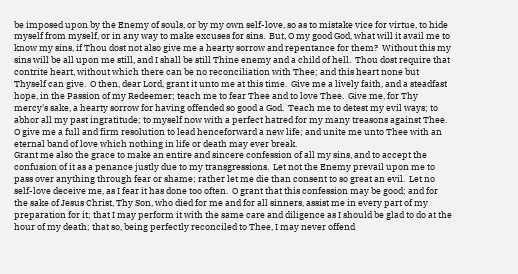be imposed upon by the Enemy of souls, or by my own self-love, so as to mistake vice for virtue, to hide myself from myself, or in any way to make excuses for sins.  But, O my good God, what will it avail me to know my sins, if Thou dost not also give me a hearty sorrow and repentance for them?  Without this my sins will be all upon me still, and I shall be still Thine enemy and a child of hell.  Thou dost require that contrite heart, without which there can be no reconciliation with Thee; and this heart none but Thyself can give.  O then, dear Lord, grant it unto me at this time.  Give me a lively faith, and a steadfast hope, in the Passion of my Redeemer; teach me to fear Thee and to love Thee.  Give me, for Thy mercy's sake, a hearty sorrow for having offended so good a God.  Teach me to detest my evil ways; to abhor all my past ingratitude; to myself now with a perfect hatred for my many treasons against Thee.  O give me a full and firm resolution to lead henceforward a new life; and unite me unto Thee with an eternal band of love which nothing in life or death may ever break.
Grant me also the grace to make an entire and sincere confession of all my sins, and to accept the confusion of it as a penance justly due to my transgressions.  Let not the Enemy prevail upon me to pass over anything through fear or shame; rather let me die than consent to so great an evil.  Let no self-love deceive me, as I fear it has done too often.  O grant that this confession may be good; and for the sake of Jesus Christ, Thy Son, who died for me and for all sinners, assist me in every part of my preparation for it; that I may perform it with the same care and diligence as I should be glad to do at the hour of my death; that so, being perfectly reconciled to Thee, I may never offend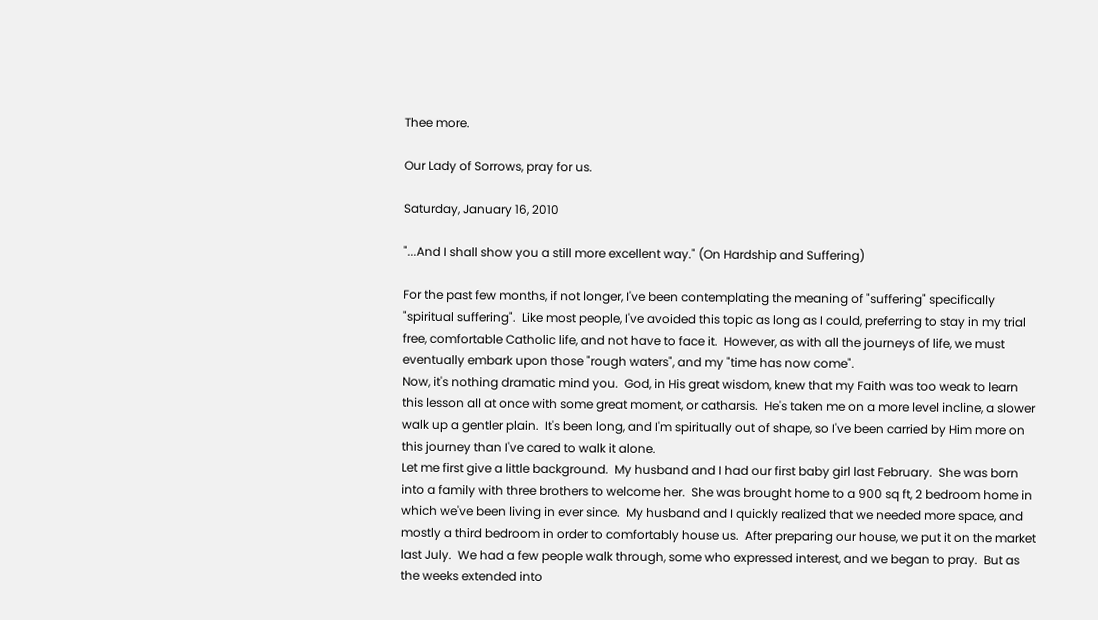Thee more.

Our Lady of Sorrows, pray for us.

Saturday, January 16, 2010

"...And I shall show you a still more excellent way." (On Hardship and Suffering)

For the past few months, if not longer, I've been contemplating the meaning of "suffering" specifically "spiritual suffering".  Like most people, I've avoided this topic as long as I could, preferring to stay in my trial free, comfortable Catholic life, and not have to face it.  However, as with all the journeys of life, we must eventually embark upon those "rough waters", and my "time has now come".
Now, it's nothing dramatic mind you.  God, in His great wisdom, knew that my Faith was too weak to learn this lesson all at once with some great moment, or catharsis.  He's taken me on a more level incline, a slower walk up a gentler plain.  It's been long, and I'm spiritually out of shape, so I've been carried by Him more on this journey than I've cared to walk it alone.
Let me first give a little background.  My husband and I had our first baby girl last February.  She was born into a family with three brothers to welcome her.  She was brought home to a 900 sq ft, 2 bedroom home in which we've been living in ever since.  My husband and I quickly realized that we needed more space, and mostly a third bedroom in order to comfortably house us.  After preparing our house, we put it on the market last July.  We had a few people walk through, some who expressed interest, and we began to pray.  But as the weeks extended into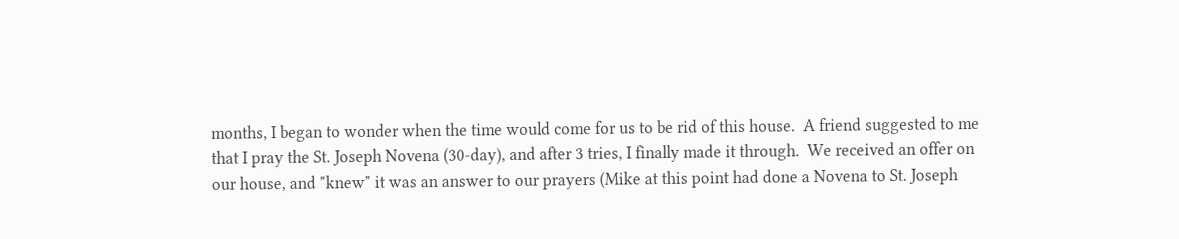months, I began to wonder when the time would come for us to be rid of this house.  A friend suggested to me that I pray the St. Joseph Novena (30-day), and after 3 tries, I finally made it through.  We received an offer on our house, and "knew" it was an answer to our prayers (Mike at this point had done a Novena to St. Joseph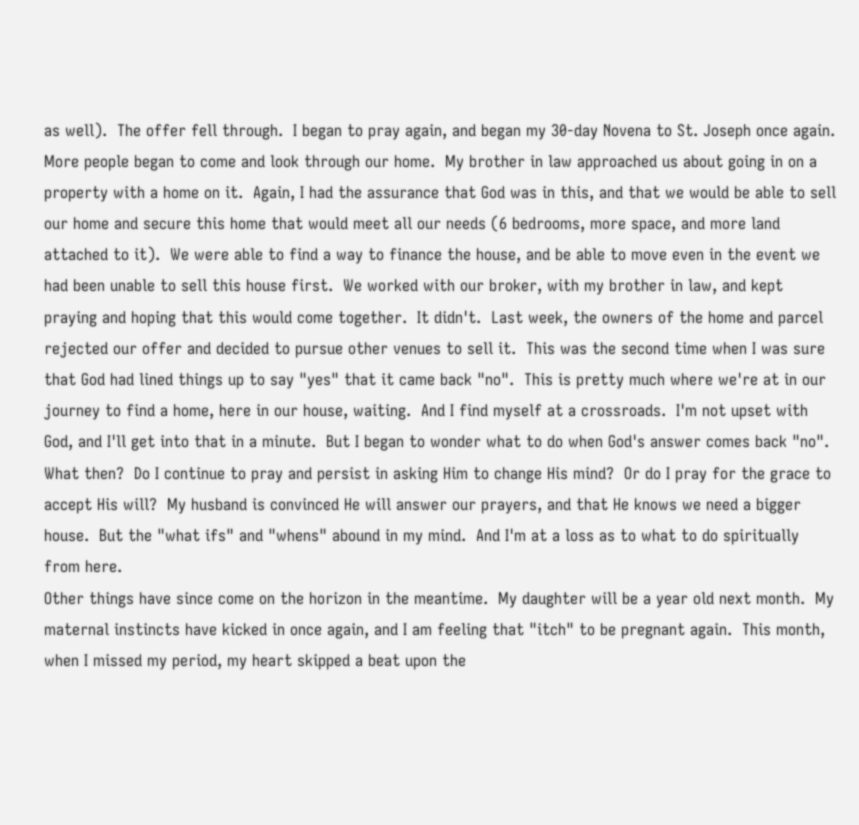as well).  The offer fell through.  I began to pray again, and began my 30-day Novena to St. Joseph once again.  More people began to come and look through our home.  My brother in law approached us about going in on a property with a home on it.  Again, I had the assurance that God was in this, and that we would be able to sell our home and secure this home that would meet all our needs (6 bedrooms, more space, and more land attached to it).  We were able to find a way to finance the house, and be able to move even in the event we had been unable to sell this house first.  We worked with our broker, with my brother in law, and kept praying and hoping that this would come together.  It didn't.  Last week, the owners of the home and parcel rejected our offer and decided to pursue other venues to sell it.  This was the second time when I was sure that God had lined things up to say "yes" that it came back "no".  This is pretty much where we're at in our journey to find a home, here in our house, waiting.  And I find myself at a crossroads.  I'm not upset with God, and I'll get into that in a minute.  But I began to wonder what to do when God's answer comes back "no".  What then?  Do I continue to pray and persist in asking Him to change His mind?  Or do I pray for the grace to accept His will?  My husband is convinced He will answer our prayers, and that He knows we need a bigger house.  But the "what ifs" and "whens" abound in my mind.  And I'm at a loss as to what to do spiritually from here.
Other things have since come on the horizon in the meantime.  My daughter will be a year old next month.  My maternal instincts have kicked in once again, and I am feeling that "itch" to be pregnant again.  This month, when I missed my period, my heart skipped a beat upon the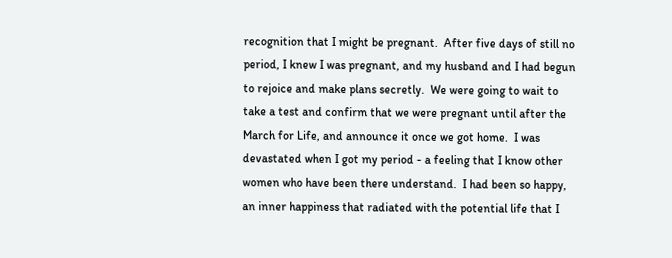recognition that I might be pregnant.  After five days of still no period, I knew I was pregnant, and my husband and I had begun to rejoice and make plans secretly.  We were going to wait to take a test and confirm that we were pregnant until after the March for Life, and announce it once we got home.  I was devastated when I got my period - a feeling that I know other women who have been there understand.  I had been so happy, an inner happiness that radiated with the potential life that I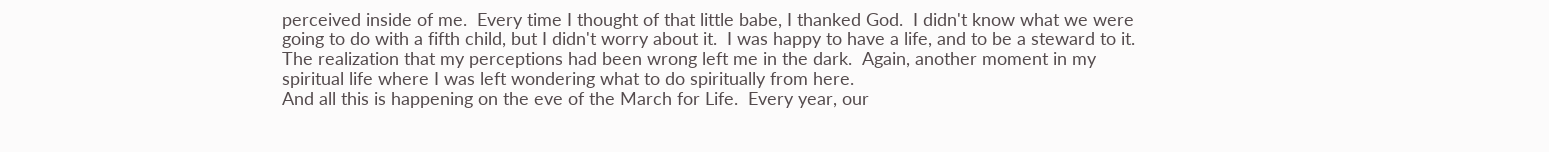perceived inside of me.  Every time I thought of that little babe, I thanked God.  I didn't know what we were going to do with a fifth child, but I didn't worry about it.  I was happy to have a life, and to be a steward to it.  The realization that my perceptions had been wrong left me in the dark.  Again, another moment in my spiritual life where I was left wondering what to do spiritually from here.
And all this is happening on the eve of the March for Life.  Every year, our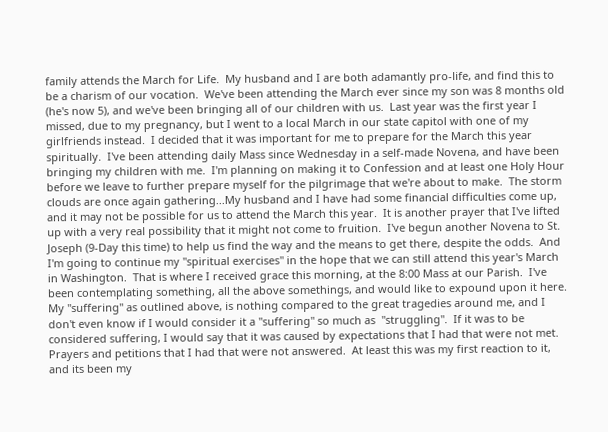family attends the March for Life.  My husband and I are both adamantly pro-life, and find this to be a charism of our vocation.  We've been attending the March ever since my son was 8 months old (he's now 5), and we've been bringing all of our children with us.  Last year was the first year I missed, due to my pregnancy, but I went to a local March in our state capitol with one of my girlfriends instead.  I decided that it was important for me to prepare for the March this year spiritually.  I've been attending daily Mass since Wednesday in a self-made Novena, and have been bringing my children with me.  I'm planning on making it to Confession and at least one Holy Hour before we leave to further prepare myself for the pilgrimage that we're about to make.  The storm clouds are once again gathering...My husband and I have had some financial difficulties come up, and it may not be possible for us to attend the March this year.  It is another prayer that I've lifted up with a very real possibility that it might not come to fruition.  I've begun another Novena to St. Joseph (9-Day this time) to help us find the way and the means to get there, despite the odds.  And I'm going to continue my "spiritual exercises" in the hope that we can still attend this year's March in Washington.  That is where I received grace this morning, at the 8:00 Mass at our Parish.  I've been contemplating something, all the above somethings, and would like to expound upon it here.
My "suffering" as outlined above, is nothing compared to the great tragedies around me, and I don't even know if I would consider it a "suffering" so much as  "struggling".  If it was to be considered suffering, I would say that it was caused by expectations that I had that were not met.  Prayers and petitions that I had that were not answered.  At least this was my first reaction to it, and its been my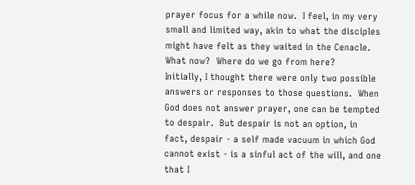prayer focus for a while now.  I feel, in my very small and limited way, akin to what the disciples might have felt as they waited in the Cenacle.  What now?  Where do we go from here?
Initially, I thought there were only two possible answers or responses to those questions.  When God does not answer prayer, one can be tempted to despair.  But despair is not an option, in fact, despair - a self made vacuum in which God cannot exist - is a sinful act of the will, and one that I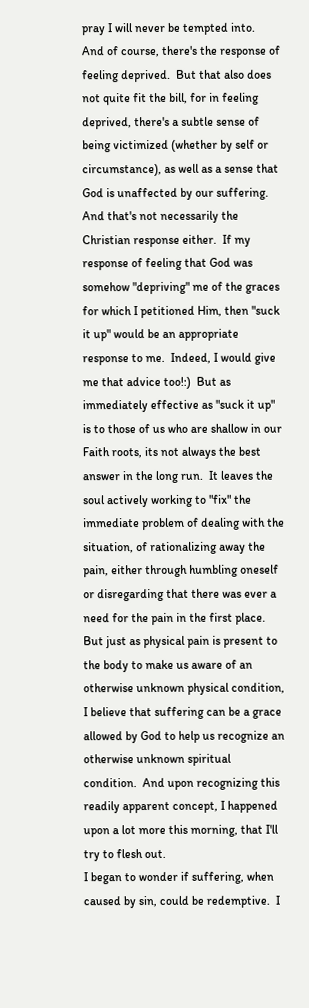pray I will never be tempted into.
And of course, there's the response of feeling deprived.  But that also does not quite fit the bill, for in feeling deprived, there's a subtle sense of being victimized (whether by self or circumstance), as well as a sense that God is unaffected by our suffering.  And that's not necessarily the Christian response either.  If my response of feeling that God was somehow "depriving" me of the graces for which I petitioned Him, then "suck it up" would be an appropriate response to me.  Indeed, I would give me that advice too!:)  But as immediately effective as "suck it up" is to those of us who are shallow in our Faith roots, its not always the best answer in the long run.  It leaves the soul actively working to "fix" the immediate problem of dealing with the situation, of rationalizing away the pain, either through humbling oneself or disregarding that there was ever a need for the pain in the first place.  But just as physical pain is present to the body to make us aware of an otherwise unknown physical condition, I believe that suffering can be a grace allowed by God to help us recognize an otherwise unknown spiritual condition.  And upon recognizing this readily apparent concept, I happened upon a lot more this morning, that I'll try to flesh out.
I began to wonder if suffering, when caused by sin, could be redemptive.  I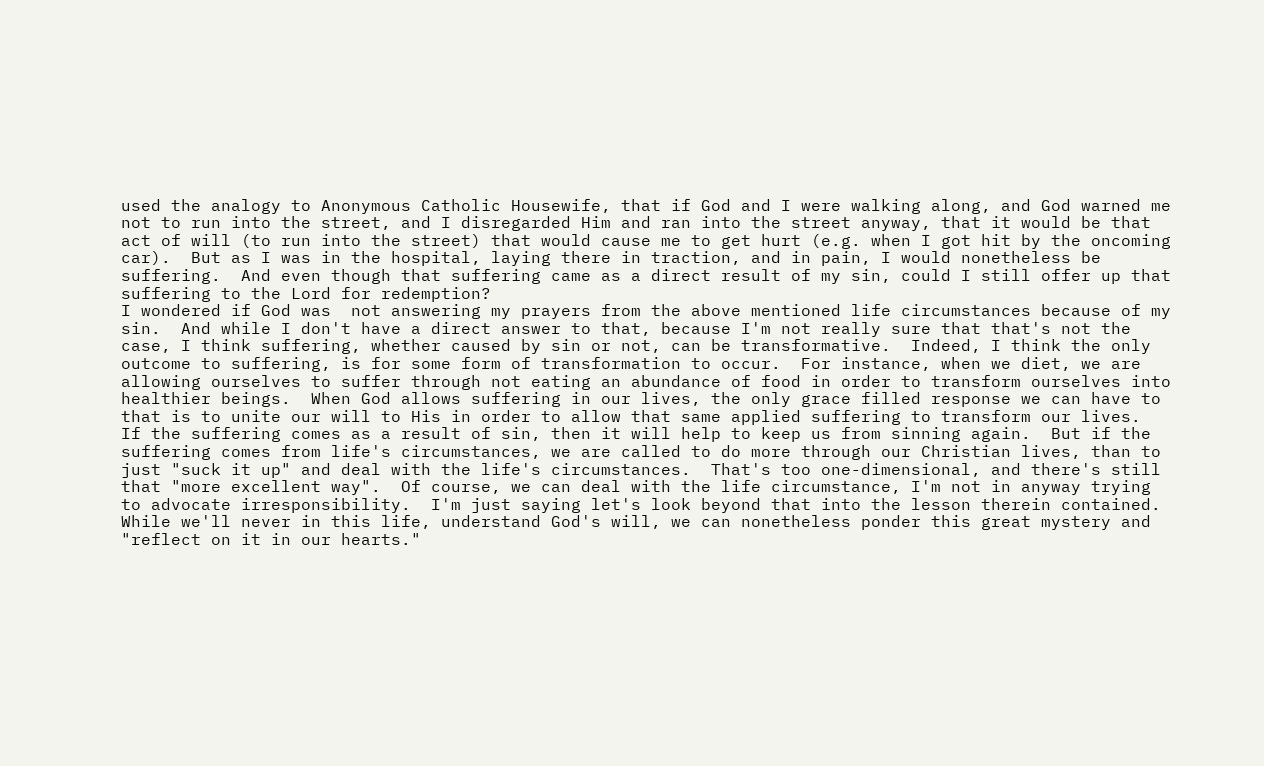used the analogy to Anonymous Catholic Housewife, that if God and I were walking along, and God warned me not to run into the street, and I disregarded Him and ran into the street anyway, that it would be that act of will (to run into the street) that would cause me to get hurt (e.g. when I got hit by the oncoming car).  But as I was in the hospital, laying there in traction, and in pain, I would nonetheless be suffering.  And even though that suffering came as a direct result of my sin, could I still offer up that suffering to the Lord for redemption?
I wondered if God was  not answering my prayers from the above mentioned life circumstances because of my sin.  And while I don't have a direct answer to that, because I'm not really sure that that's not the case, I think suffering, whether caused by sin or not, can be transformative.  Indeed, I think the only outcome to suffering, is for some form of transformation to occur.  For instance, when we diet, we are allowing ourselves to suffer through not eating an abundance of food in order to transform ourselves into healthier beings.  When God allows suffering in our lives, the only grace filled response we can have to that is to unite our will to His in order to allow that same applied suffering to transform our lives.  If the suffering comes as a result of sin, then it will help to keep us from sinning again.  But if the suffering comes from life's circumstances, we are called to do more through our Christian lives, than to just "suck it up" and deal with the life's circumstances.  That's too one-dimensional, and there's still that "more excellent way".  Of course, we can deal with the life circumstance, I'm not in anyway trying to advocate irresponsibility.  I'm just saying let's look beyond that into the lesson therein contained.  While we'll never in this life, understand God's will, we can nonetheless ponder this great mystery and "reflect on it in our hearts."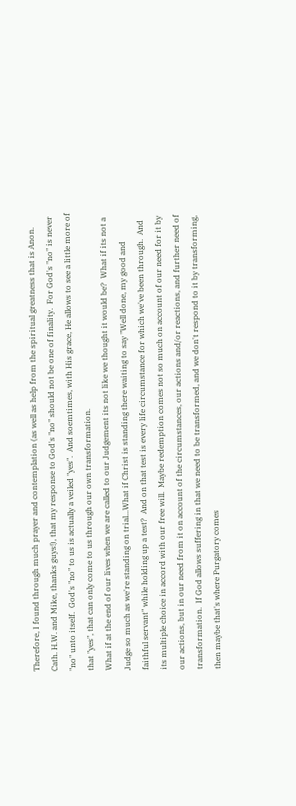Therefore, I found through much prayer and contemplation (as well as help from the spiritual greatness that is Anon. Cath. H.W. and Mike, thanks guys!), that my response to God's "no" should not be one of finality.  For God's "no" is never "no" unto itself.  God's "no" to us is actually a veiled "yes".  And soemtimes, with His grace, He allows to see a little more of that "yes", that can only come to us through our own transformation.
What if at the end of our lives when we are called to our Judgement its not like we thought it would be?  What if its not a  Judge so much as we're standing on trial...What if Christ is standing there waiting to say "Well done, my good and faithful servant" while holding up a test?  And on that test is every life circumstance for which we've been through.  And its multiple choice in accord with our free will.  Maybe redemption comes not so much on account of our need for it by our actions, but in our need from it on account of the circumstances, our actions and/or reactions, and further need of transformation.  If God allows suffering in that we need to be transformed, and we don't respond to it by transforming, then maybe that's where Purgatory comes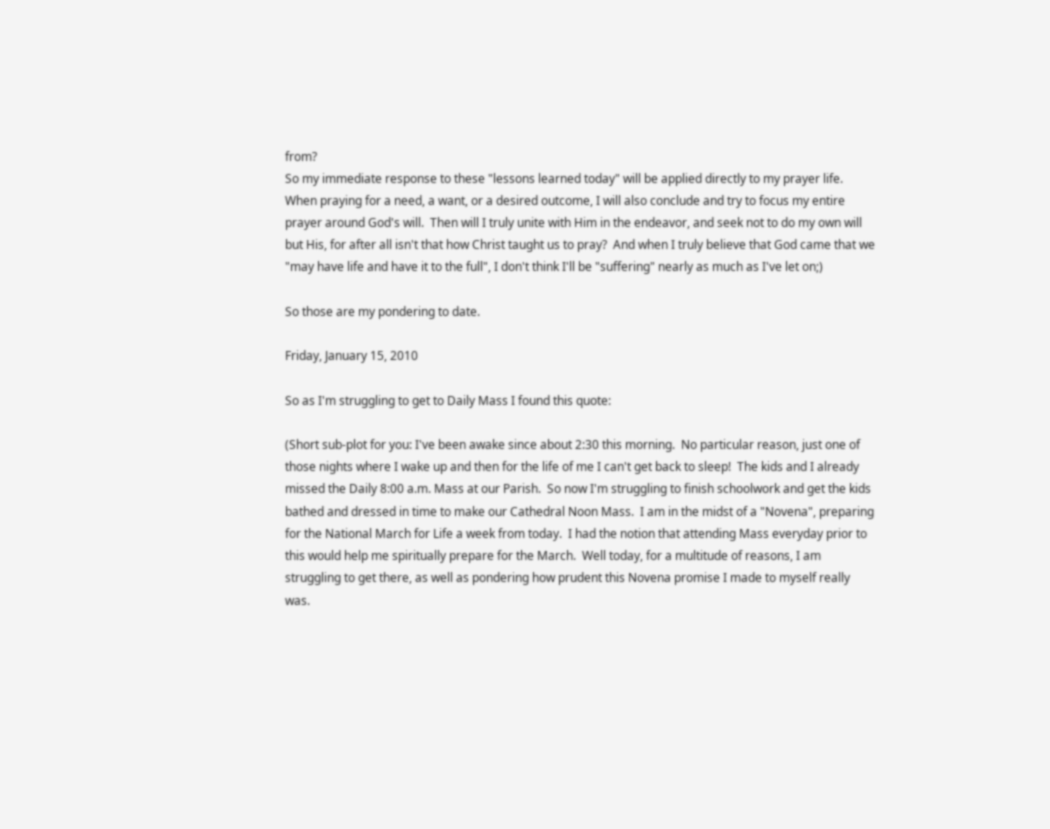from?
So my immediate response to these "lessons learned today" will be applied directly to my prayer life.  When praying for a need, a want, or a desired outcome, I will also conclude and try to focus my entire prayer around God's will.  Then will I truly unite with Him in the endeavor, and seek not to do my own will but His, for after all isn't that how Christ taught us to pray?  And when I truly believe that God came that we "may have life and have it to the full", I don't think I'll be "suffering" nearly as much as I've let on;)

So those are my pondering to date.

Friday, January 15, 2010

So as I'm struggling to get to Daily Mass I found this quote:

(Short sub-plot for you: I've been awake since about 2:30 this morning.  No particular reason, just one of those nights where I wake up and then for the life of me I can't get back to sleep!  The kids and I already missed the Daily 8:00 a.m. Mass at our Parish.  So now I'm struggling to finish schoolwork and get the kids bathed and dressed in time to make our Cathedral Noon Mass.  I am in the midst of a "Novena", preparing for the National March for Life a week from today.  I had the notion that attending Mass everyday prior to this would help me spiritually prepare for the March.  Well today, for a multitude of reasons, I am struggling to get there, as well as pondering how prudent this Novena promise I made to myself really was.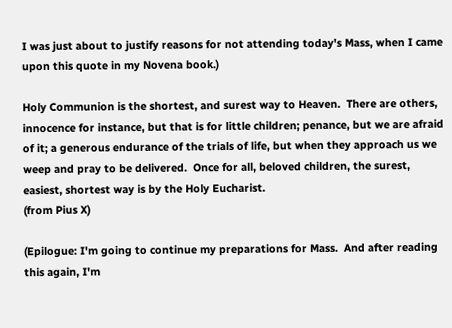I was just about to justify reasons for not attending today's Mass, when I came upon this quote in my Novena book.)

Holy Communion is the shortest, and surest way to Heaven.  There are others, innocence for instance, but that is for little children; penance, but we are afraid of it; a generous endurance of the trials of life, but when they approach us we weep and pray to be delivered.  Once for all, beloved children, the surest, easiest, shortest way is by the Holy Eucharist.
(from Pius X)

(Epilogue: I'm going to continue my preparations for Mass.  And after reading this again, I'm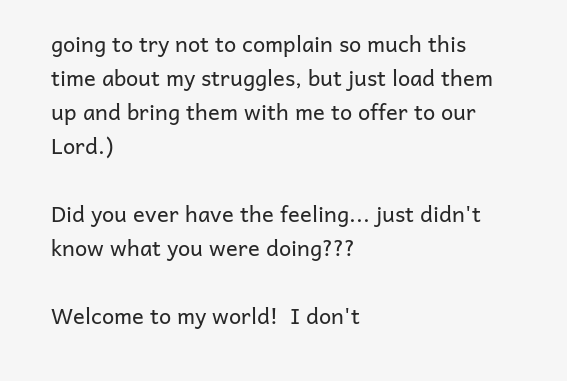going to try not to complain so much this time about my struggles, but just load them up and bring them with me to offer to our Lord.)

Did you ever have the feeling... just didn't know what you were doing???

Welcome to my world!  I don't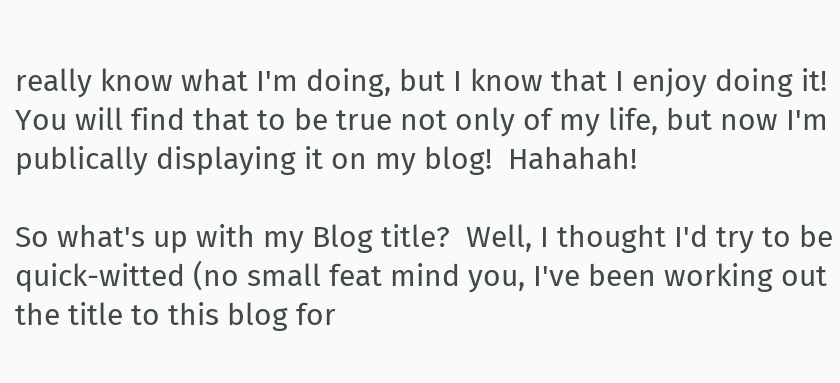really know what I'm doing, but I know that I enjoy doing it!  You will find that to be true not only of my life, but now I'm publically displaying it on my blog!  Hahahah!

So what's up with my Blog title?  Well, I thought I'd try to be quick-witted (no small feat mind you, I've been working out the title to this blog for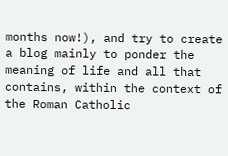months now!), and try to create a blog mainly to ponder the meaning of life and all that contains, within the context of the Roman Catholic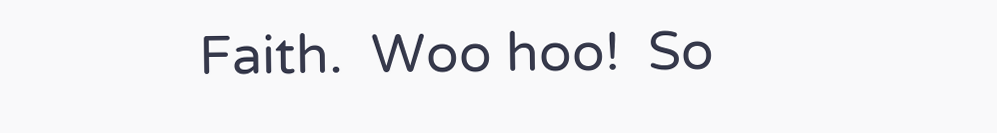Faith.  Woo hoo!  So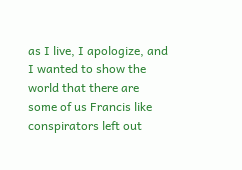as I live, I apologize, and I wanted to show the world that there are some of us Francis like conspirators left out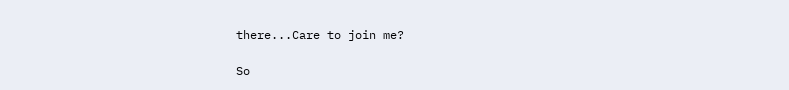there...Care to join me?

So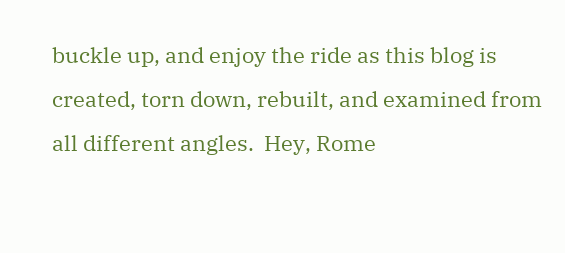buckle up, and enjoy the ride as this blog is created, torn down, rebuilt, and examined from all different angles.  Hey, Rome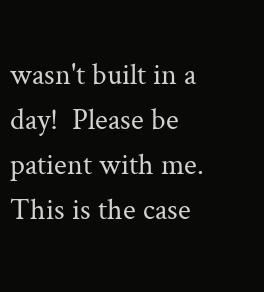wasn't built in a day!  Please be patient with me.  This is the case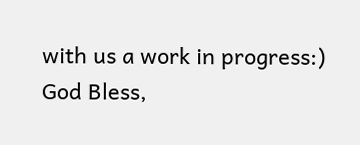with us a work in progress:)
God Bless,